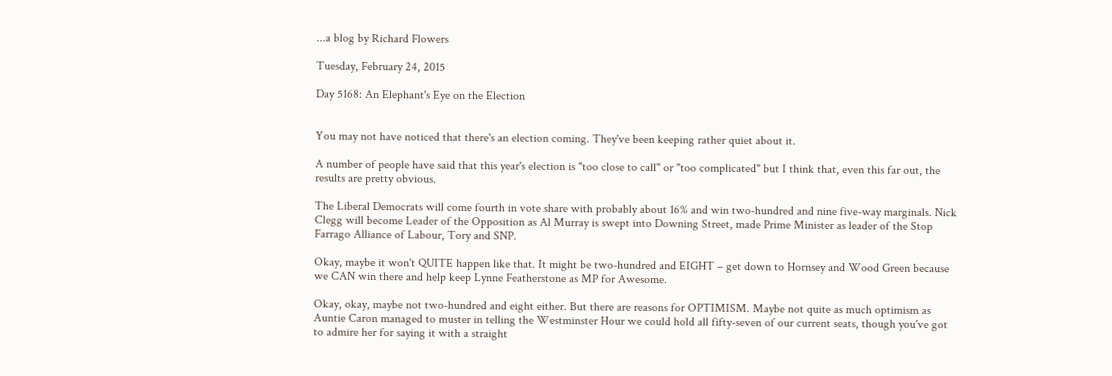...a blog by Richard Flowers

Tuesday, February 24, 2015

Day 5168: An Elephant's Eye on the Election


You may not have noticed that there's an election coming. They've been keeping rather quiet about it.

A number of people have said that this year's election is "too close to call" or "too complicated" but I think that, even this far out, the results are pretty obvious.

The Liberal Democrats will come fourth in vote share with probably about 16% and win two-hundred and nine five-way marginals. Nick Clegg will become Leader of the Opposition as Al Murray is swept into Downing Street, made Prime Minister as leader of the Stop Farrago Alliance of Labour, Tory and SNP.

Okay, maybe it won't QUITE happen like that. It might be two-hundred and EIGHT – get down to Hornsey and Wood Green because we CAN win there and help keep Lynne Featherstone as MP for Awesome.

Okay, okay, maybe not two-hundred and eight either. But there are reasons for OPTIMISM. Maybe not quite as much optimism as Auntie Caron managed to muster in telling the Westminster Hour we could hold all fifty-seven of our current seats, though you've got to admire her for saying it with a straight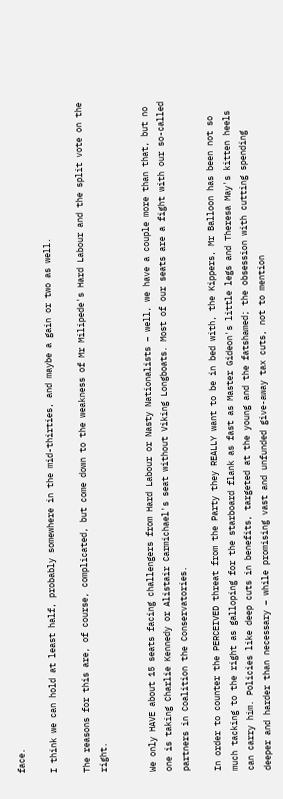face.

I think we can hold at least half, probably somewhere in the mid-thirties, and maybe a gain or two as well.

The reasons for this are, of course, complicated, but come down to the weakness of Mr Milipede's Hard Labour and the split vote on the right.


We only HAVE about 15 seats facing challengers from Hard Labour or Nasty Nationalists – well, we have a couple more than that, but no one is taking Charlie Kennedy or Alistair Carmichael's seat without Viking Longboats. Most of our seats are a fight with our so-called partners in Coalition the Conservatories.

In order to counter the PERCEIVED threat from the Party they REALLY want to be in bed with, the Kippers, Mr Balloon has been not so much tacking to the right as galloping for the starboard flank as fast as Master Gideon's little legs and Theresa May's kitten heels can carry him. Policies like deep cuts in benefits, targeted at the young and the fatshamed; the obsession with cutting spending deeper and harder than necessary – while promising vast and unfunded give-away tax cuts, not to mention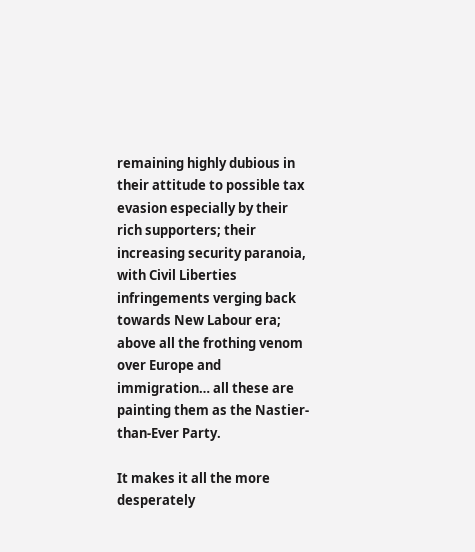remaining highly dubious in their attitude to possible tax evasion especially by their rich supporters; their increasing security paranoia, with Civil Liberties infringements verging back towards New Labour era; above all the frothing venom over Europe and immigration… all these are painting them as the Nastier-than-Ever Party.

It makes it all the more desperately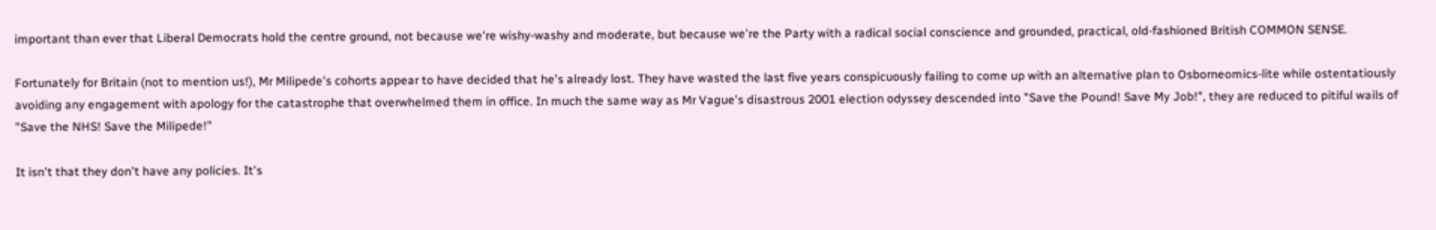important than ever that Liberal Democrats hold the centre ground, not because we're wishy-washy and moderate, but because we're the Party with a radical social conscience and grounded, practical, old-fashioned British COMMON SENSE.

Fortunately for Britain (not to mention us!), Mr Milipede's cohorts appear to have decided that he's already lost. They have wasted the last five years conspicuously failing to come up with an alternative plan to Osborneomics-lite while ostentatiously avoiding any engagement with apology for the catastrophe that overwhelmed them in office. In much the same way as Mr Vague's disastrous 2001 election odyssey descended into "Save the Pound! Save My Job!", they are reduced to pitiful wails of "Save the NHS! Save the Milipede!"

It isn't that they don't have any policies. It's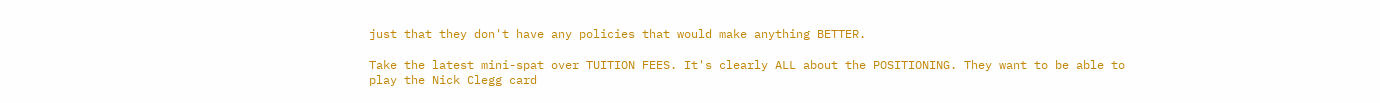just that they don't have any policies that would make anything BETTER.

Take the latest mini-spat over TUITION FEES. It's clearly ALL about the POSITIONING. They want to be able to play the Nick Clegg card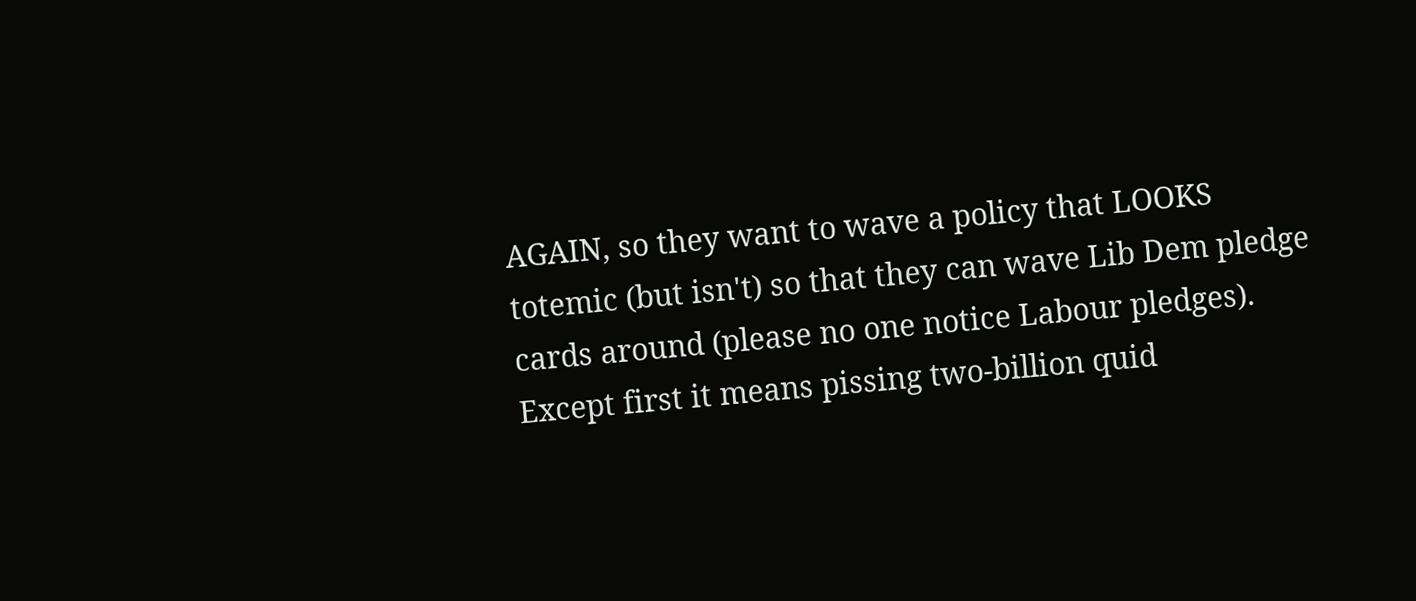AGAIN, so they want to wave a policy that LOOKS totemic (but isn't) so that they can wave Lib Dem pledge cards around (please no one notice Labour pledges). Except first it means pissing two-billion quid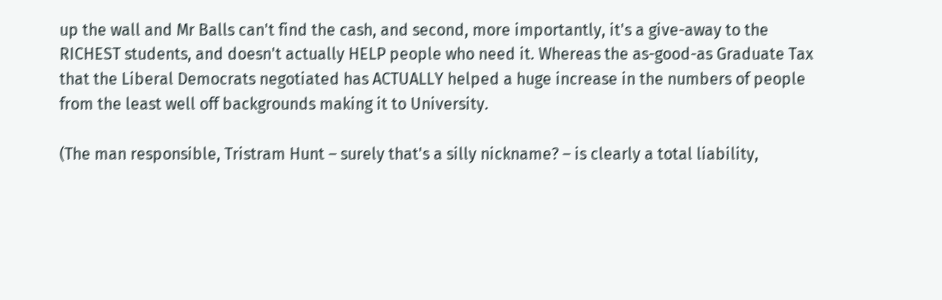up the wall and Mr Balls can't find the cash, and second, more importantly, it's a give-away to the RICHEST students, and doesn't actually HELP people who need it. Whereas the as-good-as Graduate Tax that the Liberal Democrats negotiated has ACTUALLY helped a huge increase in the numbers of people from the least well off backgrounds making it to University.

(The man responsible, Tristram Hunt – surely that's a silly nickname? – is clearly a total liability,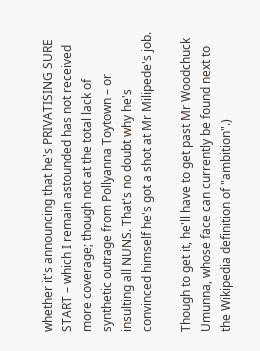whether it's announcing that he's PRIVATISING SURE START – which I remain astounded has not received more coverage; though not at the total lack of synthetic outrage from Pollyanna Toytown – or insulting all NUNS. That's no doubt why he's convinced himself he's got a shot at Mr Milipede's job.

Though to get it, he'll have to get past Mr Woodchuck Umunna, whose face can currently be found next to the Wikipedia definition of "ambition".)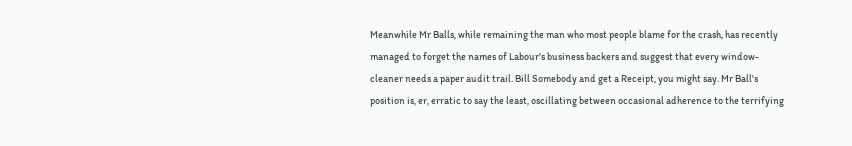Meanwhile Mr Balls, while remaining the man who most people blame for the crash, has recently managed to forget the names of Labour's business backers and suggest that every window-cleaner needs a paper audit trail. Bill Somebody and get a Receipt, you might say. Mr Ball's position is, er, erratic to say the least, oscillating between occasional adherence to the terrifying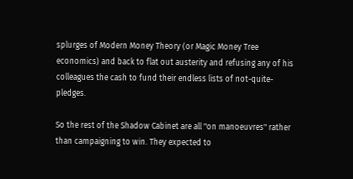splurges of Modern Money Theory (or Magic Money Tree economics) and back to flat out austerity and refusing any of his colleagues the cash to fund their endless lists of not-quite-pledges.

So the rest of the Shadow Cabinet are all "on manoeuvres" rather than campaigning to win. They expected to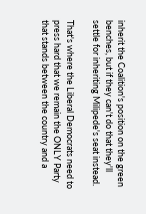inherit the Coalition's position on the green benches, but if they can't do that they'll settle for inheriting Milipede's seat instead.

That's where the Liberal Democrats need to press hard that we remain the ONLY Party that stands between the country and a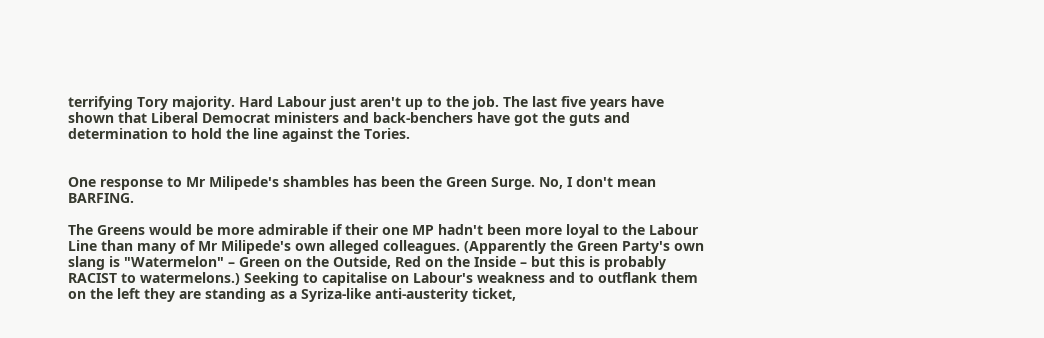terrifying Tory majority. Hard Labour just aren't up to the job. The last five years have shown that Liberal Democrat ministers and back-benchers have got the guts and determination to hold the line against the Tories.


One response to Mr Milipede's shambles has been the Green Surge. No, I don't mean BARFING.

The Greens would be more admirable if their one MP hadn't been more loyal to the Labour Line than many of Mr Milipede's own alleged colleagues. (Apparently the Green Party's own slang is "Watermelon" – Green on the Outside, Red on the Inside – but this is probably RACIST to watermelons.) Seeking to capitalise on Labour's weakness and to outflank them on the left they are standing as a Syriza-like anti-austerity ticket,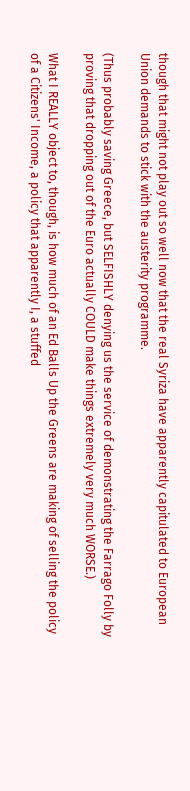though that might not play out so well now that the real Syriza have apparently capitulated to European Union demands to stick with the austerity programme.

(Thus probably saving Greece, but SELFISHLY denying us the service of demonstrating the Farrago Folly by proving that dropping out of the Euro actually COULD make things extremely very much WORSE.)

What I REALLY object to, though, is how much of an Ed Balls Up the Greens are making of selling the policy of a Citizens' Income, a policy that apparently I, a stuffed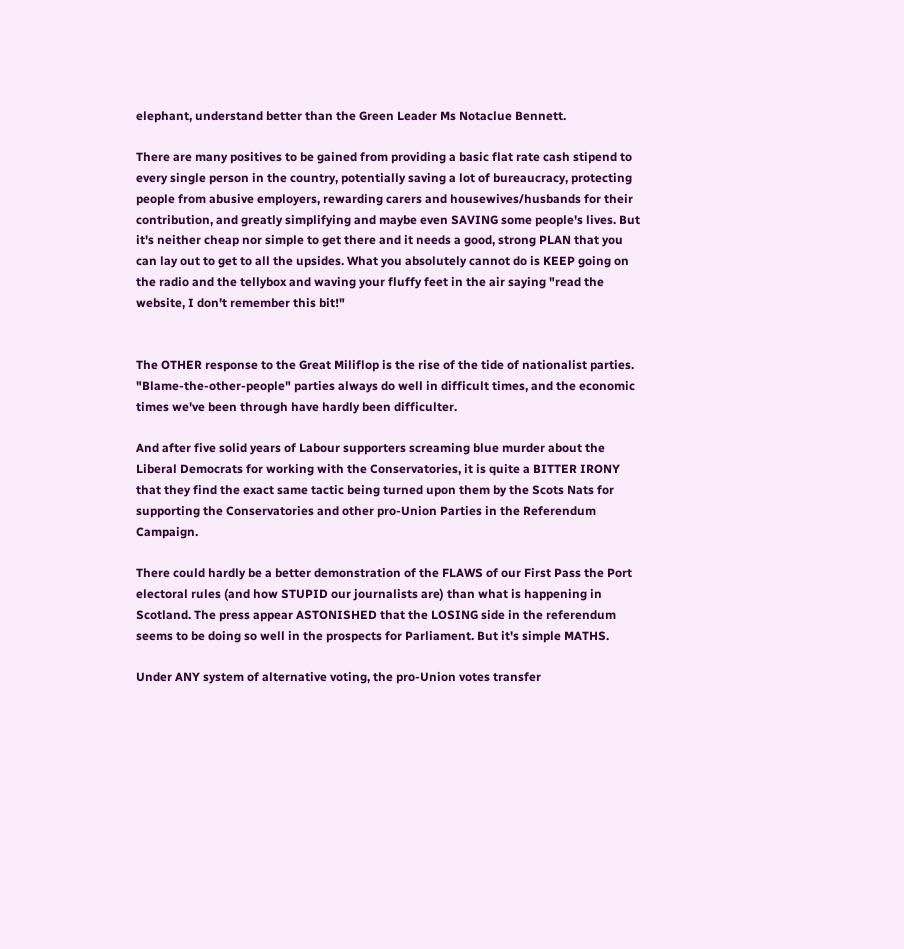elephant, understand better than the Green Leader Ms Notaclue Bennett.

There are many positives to be gained from providing a basic flat rate cash stipend to every single person in the country, potentially saving a lot of bureaucracy, protecting people from abusive employers, rewarding carers and housewives/husbands for their contribution, and greatly simplifying and maybe even SAVING some people's lives. But it's neither cheap nor simple to get there and it needs a good, strong PLAN that you can lay out to get to all the upsides. What you absolutely cannot do is KEEP going on the radio and the tellybox and waving your fluffy feet in the air saying "read the website, I don't remember this bit!"


The OTHER response to the Great Miliflop is the rise of the tide of nationalist parties. "Blame-the-other-people" parties always do well in difficult times, and the economic times we've been through have hardly been difficulter.

And after five solid years of Labour supporters screaming blue murder about the Liberal Democrats for working with the Conservatories, it is quite a BITTER IRONY that they find the exact same tactic being turned upon them by the Scots Nats for supporting the Conservatories and other pro-Union Parties in the Referendum Campaign.

There could hardly be a better demonstration of the FLAWS of our First Pass the Port electoral rules (and how STUPID our journalists are) than what is happening in Scotland. The press appear ASTONISHED that the LOSING side in the referendum seems to be doing so well in the prospects for Parliament. But it's simple MATHS.

Under ANY system of alternative voting, the pro-Union votes transfer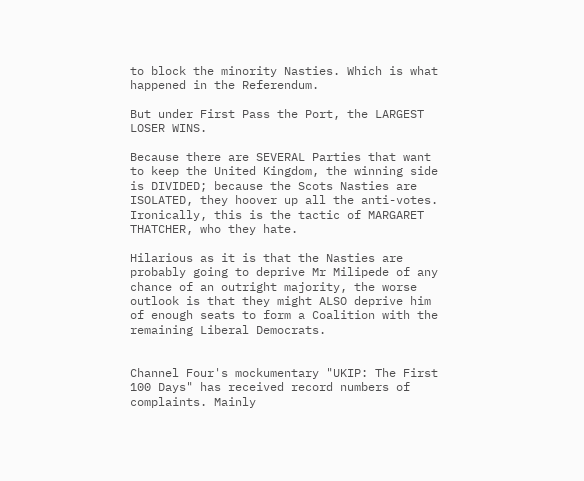to block the minority Nasties. Which is what happened in the Referendum.

But under First Pass the Port, the LARGEST LOSER WINS.

Because there are SEVERAL Parties that want to keep the United Kingdom, the winning side is DIVIDED; because the Scots Nasties are ISOLATED, they hoover up all the anti-votes. Ironically, this is the tactic of MARGARET THATCHER, who they hate.

Hilarious as it is that the Nasties are probably going to deprive Mr Milipede of any chance of an outright majority, the worse outlook is that they might ALSO deprive him of enough seats to form a Coalition with the remaining Liberal Democrats.


Channel Four's mockumentary "UKIP: The First 100 Days" has received record numbers of complaints. Mainly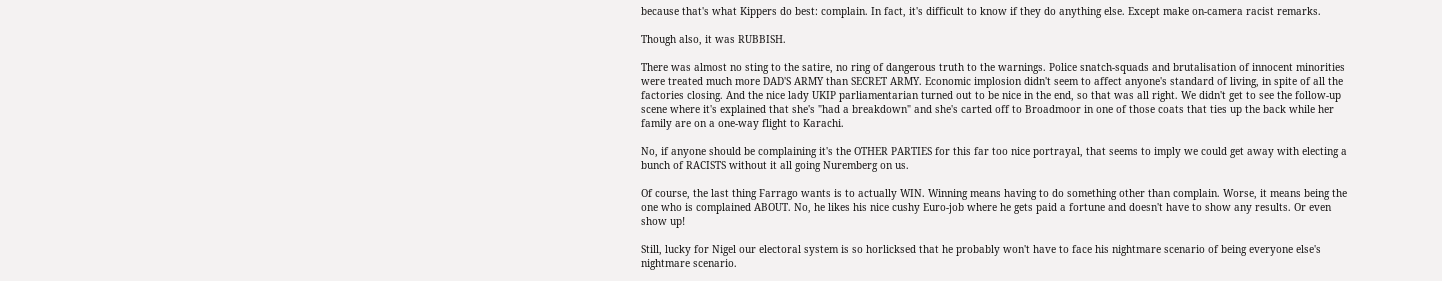because that's what Kippers do best: complain. In fact, it's difficult to know if they do anything else. Except make on-camera racist remarks.

Though also, it was RUBBISH.

There was almost no sting to the satire, no ring of dangerous truth to the warnings. Police snatch-squads and brutalisation of innocent minorities were treated much more DAD'S ARMY than SECRET ARMY. Economic implosion didn't seem to affect anyone's standard of living, in spite of all the factories closing. And the nice lady UKIP parliamentarian turned out to be nice in the end, so that was all right. We didn't get to see the follow-up scene where it's explained that she's "had a breakdown" and she's carted off to Broadmoor in one of those coats that ties up the back while her family are on a one-way flight to Karachi.

No, if anyone should be complaining it's the OTHER PARTIES for this far too nice portrayal, that seems to imply we could get away with electing a bunch of RACISTS without it all going Nuremberg on us.

Of course, the last thing Farrago wants is to actually WIN. Winning means having to do something other than complain. Worse, it means being the one who is complained ABOUT. No, he likes his nice cushy Euro-job where he gets paid a fortune and doesn't have to show any results. Or even show up!

Still, lucky for Nigel our electoral system is so horlicksed that he probably won't have to face his nightmare scenario of being everyone else's nightmare scenario.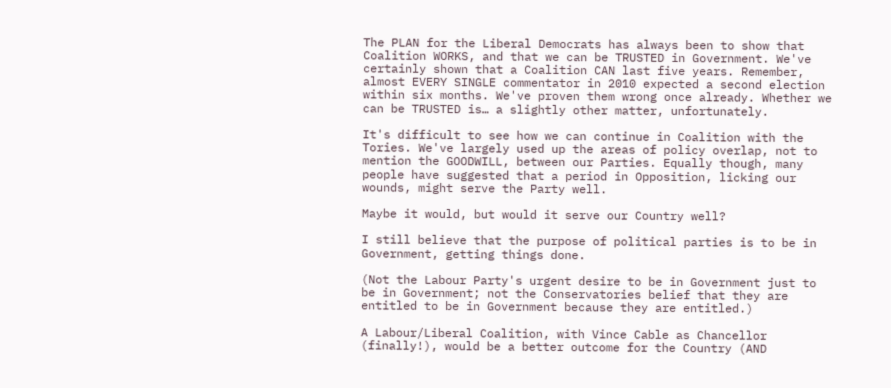The PLAN for the Liberal Democrats has always been to show that Coalition WORKS, and that we can be TRUSTED in Government. We've certainly shown that a Coalition CAN last five years. Remember, almost EVERY SINGLE commentator in 2010 expected a second election within six months. We've proven them wrong once already. Whether we can be TRUSTED is… a slightly other matter, unfortunately.

It's difficult to see how we can continue in Coalition with the Tories. We've largely used up the areas of policy overlap, not to mention the GOODWILL, between our Parties. Equally though, many people have suggested that a period in Opposition, licking our wounds, might serve the Party well.

Maybe it would, but would it serve our Country well?

I still believe that the purpose of political parties is to be in Government, getting things done.

(Not the Labour Party's urgent desire to be in Government just to be in Government; not the Conservatories belief that they are entitled to be in Government because they are entitled.)

A Labour/Liberal Coalition, with Vince Cable as Chancellor (finally!), would be a better outcome for the Country (AND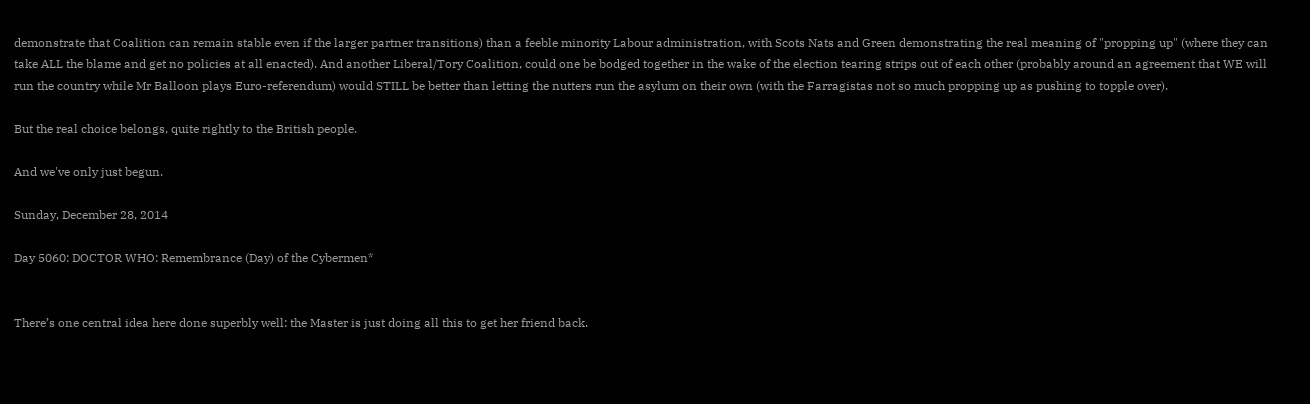demonstrate that Coalition can remain stable even if the larger partner transitions) than a feeble minority Labour administration, with Scots Nats and Green demonstrating the real meaning of "propping up" (where they can take ALL the blame and get no policies at all enacted). And another Liberal/Tory Coalition, could one be bodged together in the wake of the election tearing strips out of each other (probably around an agreement that WE will run the country while Mr Balloon plays Euro-referendum) would STILL be better than letting the nutters run the asylum on their own (with the Farragistas not so much propping up as pushing to topple over).

But the real choice belongs, quite rightly to the British people.

And we've only just begun.

Sunday, December 28, 2014

Day 5060: DOCTOR WHO: Remembrance (Day) of the Cybermen*


There’s one central idea here done superbly well: the Master is just doing all this to get her friend back.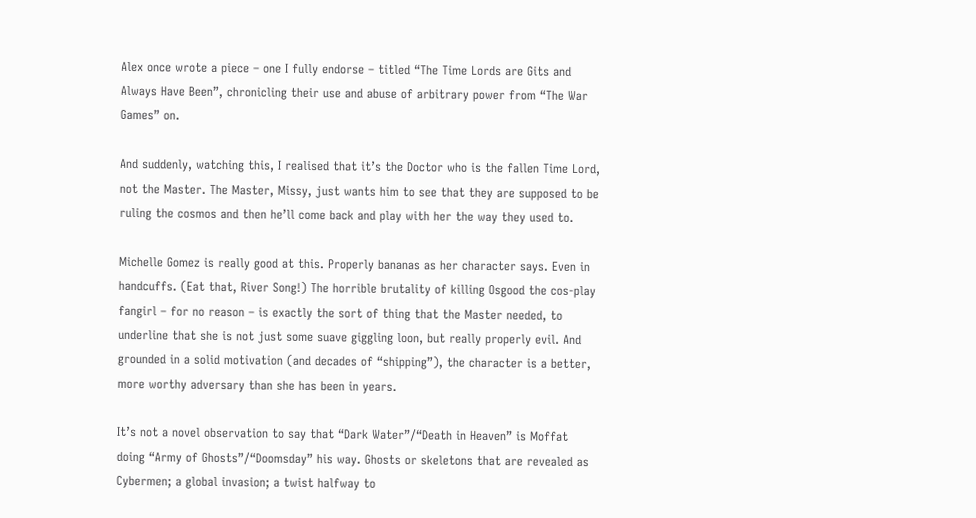Alex once wrote a piece – one I fully endorse – titled “The Time Lords are Gits and Always Have Been”, chronicling their use and abuse of arbitrary power from “The War Games” on.

And suddenly, watching this, I realised that it’s the Doctor who is the fallen Time Lord, not the Master. The Master, Missy, just wants him to see that they are supposed to be ruling the cosmos and then he’ll come back and play with her the way they used to.

Michelle Gomez is really good at this. Properly bananas as her character says. Even in handcuffs. (Eat that, River Song!) The horrible brutality of killing Osgood the cos-play fangirl – for no reason – is exactly the sort of thing that the Master needed, to underline that she is not just some suave giggling loon, but really properly evil. And grounded in a solid motivation (and decades of “shipping”), the character is a better, more worthy adversary than she has been in years.

It’s not a novel observation to say that “Dark Water”/“Death in Heaven” is Moffat doing “Army of Ghosts”/“Doomsday” his way. Ghosts or skeletons that are revealed as Cybermen; a global invasion; a twist halfway to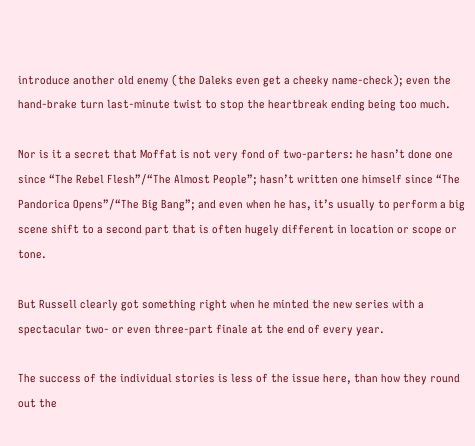introduce another old enemy (the Daleks even get a cheeky name-check); even the hand-brake turn last-minute twist to stop the heartbreak ending being too much.

Nor is it a secret that Moffat is not very fond of two-parters: he hasn’t done one since “The Rebel Flesh”/“The Almost People”; hasn’t written one himself since “The Pandorica Opens”/“The Big Bang”; and even when he has, it’s usually to perform a big scene shift to a second part that is often hugely different in location or scope or tone.

But Russell clearly got something right when he minted the new series with a spectacular two- or even three-part finale at the end of every year.

The success of the individual stories is less of the issue here, than how they round out the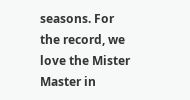seasons. For the record, we love the Mister Master in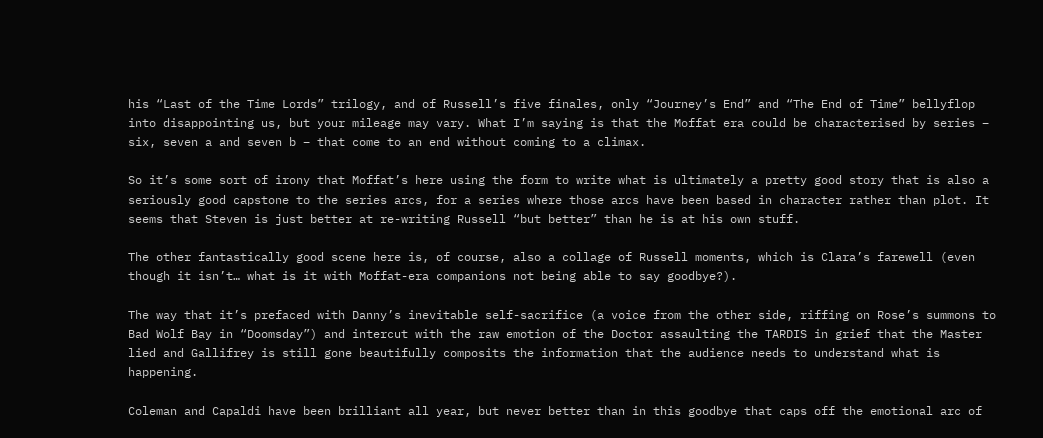his “Last of the Time Lords” trilogy, and of Russell’s five finales, only “Journey’s End” and “The End of Time” bellyflop into disappointing us, but your mileage may vary. What I’m saying is that the Moffat era could be characterised by series – six, seven a and seven b – that come to an end without coming to a climax.

So it’s some sort of irony that Moffat’s here using the form to write what is ultimately a pretty good story that is also a seriously good capstone to the series arcs, for a series where those arcs have been based in character rather than plot. It seems that Steven is just better at re-writing Russell “but better” than he is at his own stuff.

The other fantastically good scene here is, of course, also a collage of Russell moments, which is Clara’s farewell (even though it isn’t… what is it with Moffat-era companions not being able to say goodbye?).

The way that it’s prefaced with Danny’s inevitable self-sacrifice (a voice from the other side, riffing on Rose’s summons to Bad Wolf Bay in “Doomsday”) and intercut with the raw emotion of the Doctor assaulting the TARDIS in grief that the Master lied and Gallifrey is still gone beautifully composits the information that the audience needs to understand what is happening.

Coleman and Capaldi have been brilliant all year, but never better than in this goodbye that caps off the emotional arc of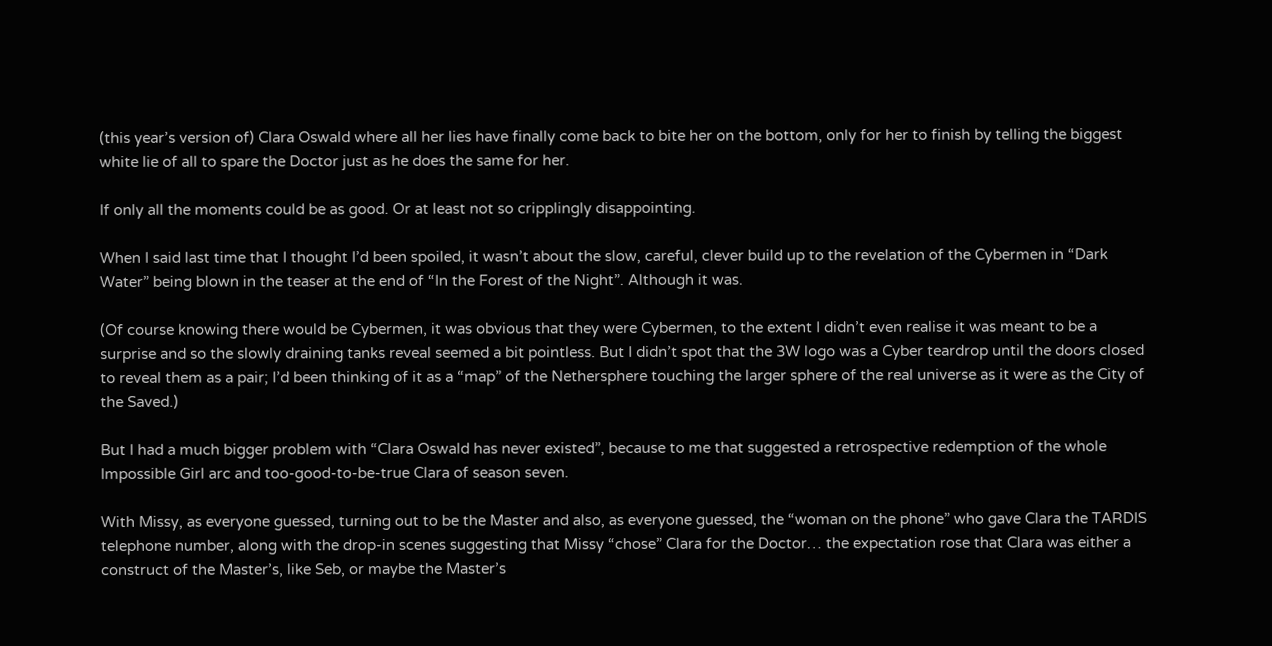(this year’s version of) Clara Oswald where all her lies have finally come back to bite her on the bottom, only for her to finish by telling the biggest white lie of all to spare the Doctor just as he does the same for her.

If only all the moments could be as good. Or at least not so cripplingly disappointing.

When I said last time that I thought I’d been spoiled, it wasn’t about the slow, careful, clever build up to the revelation of the Cybermen in “Dark Water” being blown in the teaser at the end of “In the Forest of the Night”. Although it was.

(Of course knowing there would be Cybermen, it was obvious that they were Cybermen, to the extent I didn’t even realise it was meant to be a surprise and so the slowly draining tanks reveal seemed a bit pointless. But I didn’t spot that the 3W logo was a Cyber teardrop until the doors closed to reveal them as a pair; I’d been thinking of it as a “map” of the Nethersphere touching the larger sphere of the real universe as it were as the City of the Saved.)

But I had a much bigger problem with “Clara Oswald has never existed”, because to me that suggested a retrospective redemption of the whole Impossible Girl arc and too-good-to-be-true Clara of season seven.

With Missy, as everyone guessed, turning out to be the Master and also, as everyone guessed, the “woman on the phone” who gave Clara the TARDIS telephone number, along with the drop-in scenes suggesting that Missy “chose” Clara for the Doctor… the expectation rose that Clara was either a construct of the Master’s, like Seb, or maybe the Master’s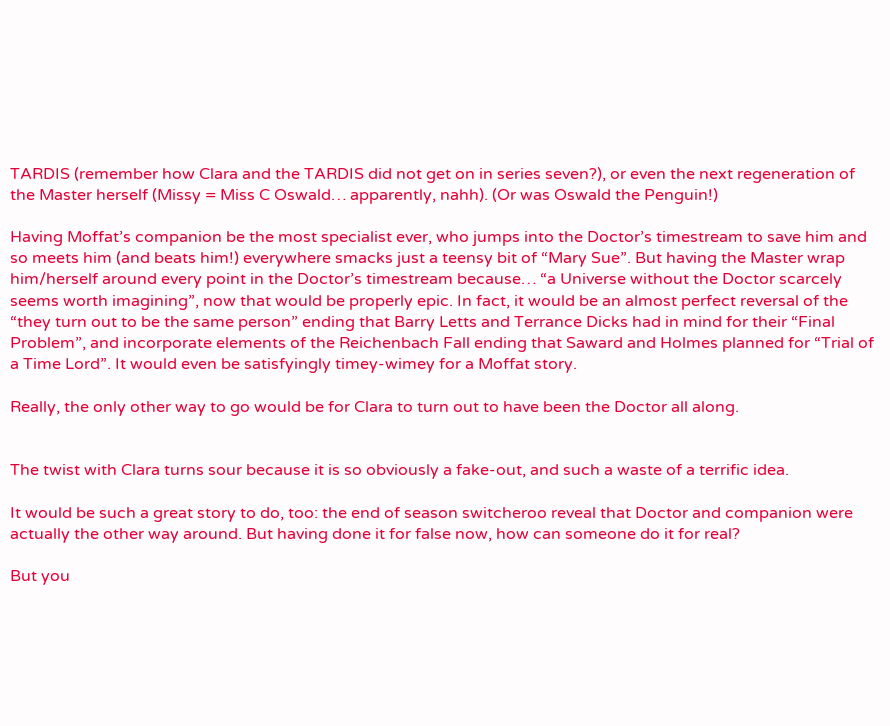TARDIS (remember how Clara and the TARDIS did not get on in series seven?), or even the next regeneration of the Master herself (Missy = Miss C Oswald… apparently, nahh). (Or was Oswald the Penguin!)

Having Moffat’s companion be the most specialist ever, who jumps into the Doctor’s timestream to save him and so meets him (and beats him!) everywhere smacks just a teensy bit of “Mary Sue”. But having the Master wrap him/herself around every point in the Doctor’s timestream because… “a Universe without the Doctor scarcely seems worth imagining”, now that would be properly epic. In fact, it would be an almost perfect reversal of the “they turn out to be the same person” ending that Barry Letts and Terrance Dicks had in mind for their “Final Problem”, and incorporate elements of the Reichenbach Fall ending that Saward and Holmes planned for “Trial of a Time Lord”. It would even be satisfyingly timey-wimey for a Moffat story.

Really, the only other way to go would be for Clara to turn out to have been the Doctor all along.


The twist with Clara turns sour because it is so obviously a fake-out, and such a waste of a terrific idea.

It would be such a great story to do, too: the end of season switcheroo reveal that Doctor and companion were actually the other way around. But having done it for false now, how can someone do it for real?

But you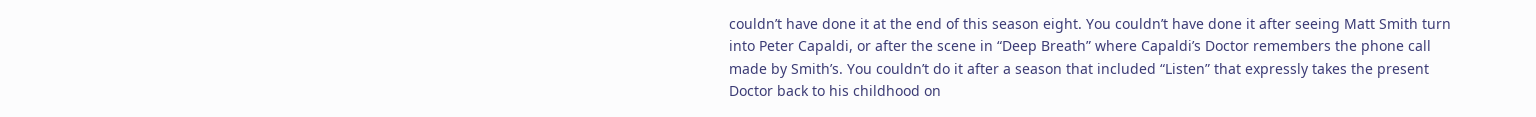couldn’t have done it at the end of this season eight. You couldn’t have done it after seeing Matt Smith turn into Peter Capaldi, or after the scene in “Deep Breath” where Capaldi’s Doctor remembers the phone call made by Smith’s. You couldn’t do it after a season that included “Listen” that expressly takes the present Doctor back to his childhood on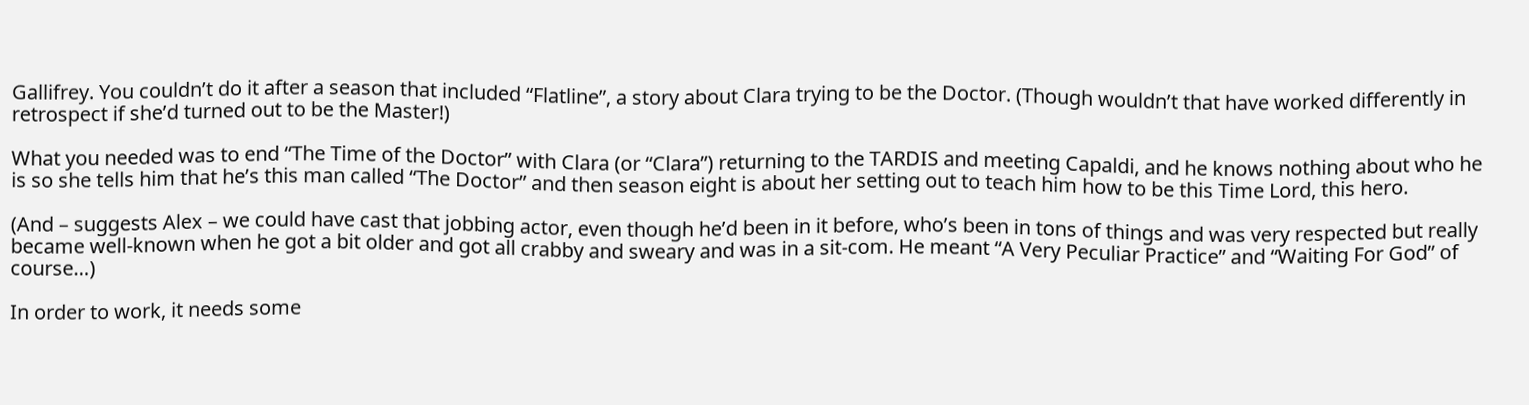Gallifrey. You couldn’t do it after a season that included “Flatline”, a story about Clara trying to be the Doctor. (Though wouldn’t that have worked differently in retrospect if she’d turned out to be the Master!)

What you needed was to end “The Time of the Doctor” with Clara (or “Clara”) returning to the TARDIS and meeting Capaldi, and he knows nothing about who he is so she tells him that he’s this man called “The Doctor” and then season eight is about her setting out to teach him how to be this Time Lord, this hero.

(And – suggests Alex – we could have cast that jobbing actor, even though he’d been in it before, who’s been in tons of things and was very respected but really became well-known when he got a bit older and got all crabby and sweary and was in a sit-com. He meant “A Very Peculiar Practice” and “Waiting For God” of course…)

In order to work, it needs some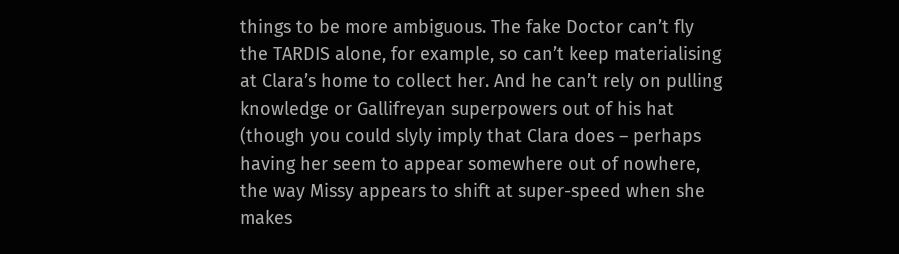things to be more ambiguous. The fake Doctor can’t fly the TARDIS alone, for example, so can’t keep materialising at Clara’s home to collect her. And he can’t rely on pulling knowledge or Gallifreyan superpowers out of his hat (though you could slyly imply that Clara does – perhaps having her seem to appear somewhere out of nowhere, the way Missy appears to shift at super-speed when she makes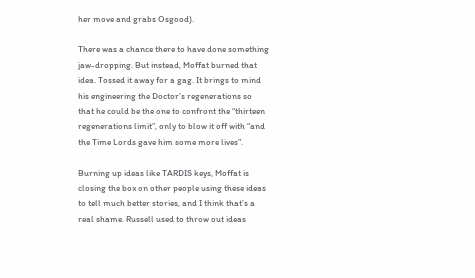her move and grabs Osgood).

There was a chance there to have done something jaw-dropping. But instead, Moffat burned that idea. Tossed it away for a gag. It brings to mind his engineering the Doctor’s regenerations so that he could be the one to confront the “thirteen regenerations limit”, only to blow it off with “and the Time Lords gave him some more lives”.

Burning up ideas like TARDIS keys, Moffat is closing the box on other people using these ideas to tell much better stories, and I think that’s a real shame. Russell used to throw out ideas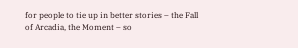for people to tie up in better stories – the Fall of Arcadia, the Moment – so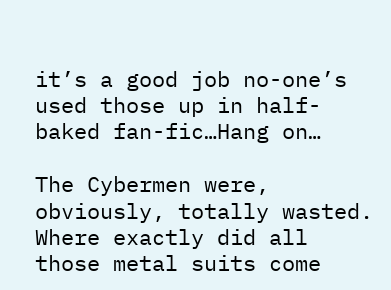it’s a good job no-one’s used those up in half-baked fan-fic…Hang on…

The Cybermen were, obviously, totally wasted. Where exactly did all those metal suits come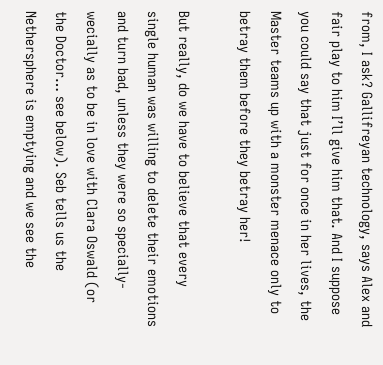from, I ask? Gallifreyan technology, says Alex and fair play to him I’ll give him that. And I suppose you could say that just for once in her lives, the Master teams up with a monster menace only to betray them before they betray her!

But really, do we have to believe that every single human was willing to delete their emotions and turn bad, unless they were so specially-wecially as to be in love with Clara Oswald (or the Doctor… see below). Seb tells us the Nethersphere is emptying and we see the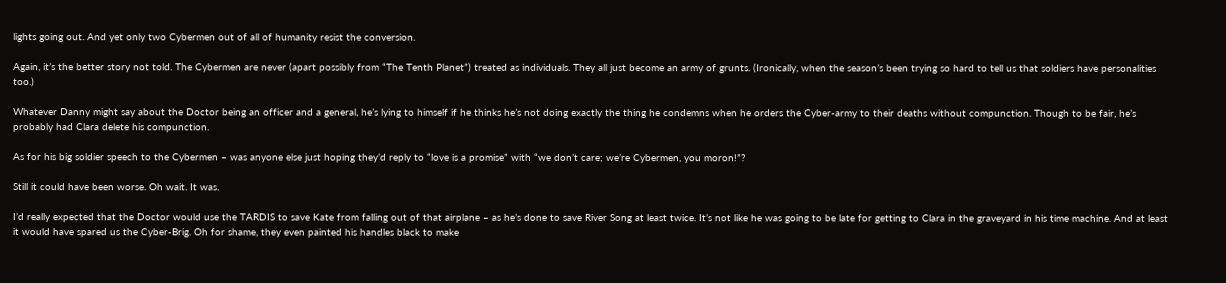lights going out. And yet only two Cybermen out of all of humanity resist the conversion.

Again, it’s the better story not told. The Cybermen are never (apart possibly from “The Tenth Planet”) treated as individuals. They all just become an army of grunts. (Ironically, when the season’s been trying so hard to tell us that soldiers have personalities too.)

Whatever Danny might say about the Doctor being an officer and a general, he’s lying to himself if he thinks he’s not doing exactly the thing he condemns when he orders the Cyber-army to their deaths without compunction. Though to be fair, he’s probably had Clara delete his compunction.

As for his big soldier speech to the Cybermen – was anyone else just hoping they’d reply to “love is a promise” with “we don’t care; we’re Cybermen, you moron!”?

Still it could have been worse. Oh wait. It was.

I’d really expected that the Doctor would use the TARDIS to save Kate from falling out of that airplane – as he’s done to save River Song at least twice. It’s not like he was going to be late for getting to Clara in the graveyard in his time machine. And at least it would have spared us the Cyber-Brig. Oh for shame, they even painted his handles black to make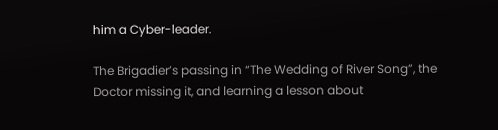him a Cyber-leader.

The Brigadier’s passing in “The Wedding of River Song”, the Doctor missing it, and learning a lesson about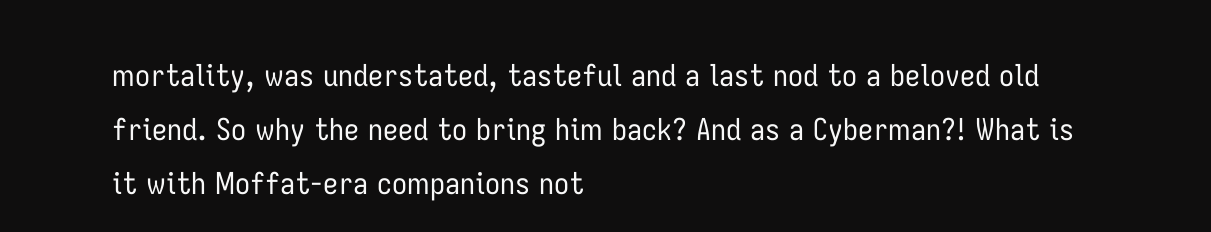mortality, was understated, tasteful and a last nod to a beloved old friend. So why the need to bring him back? And as a Cyberman?! What is it with Moffat-era companions not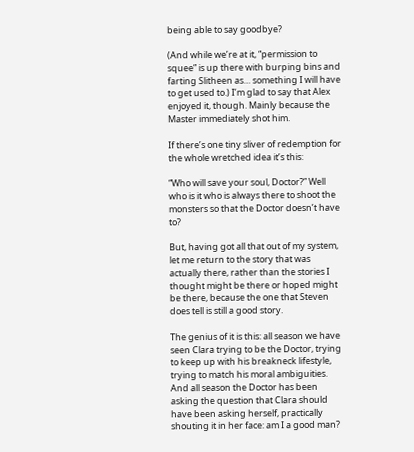being able to say goodbye?

(And while we’re at it, “permission to squee” is up there with burping bins and farting Slitheen as… something I will have to get used to.) I’m glad to say that Alex enjoyed it, though. Mainly because the Master immediately shot him.

If there’s one tiny sliver of redemption for the whole wretched idea it’s this:

“Who will save your soul, Doctor?” Well who is it who is always there to shoot the monsters so that the Doctor doesn’t have to?

But, having got all that out of my system, let me return to the story that was actually there, rather than the stories I thought might be there or hoped might be there, because the one that Steven does tell is still a good story.

The genius of it is this: all season we have seen Clara trying to be the Doctor, trying to keep up with his breakneck lifestyle, trying to match his moral ambiguities. And all season the Doctor has been asking the question that Clara should have been asking herself, practically shouting it in her face: am I a good man?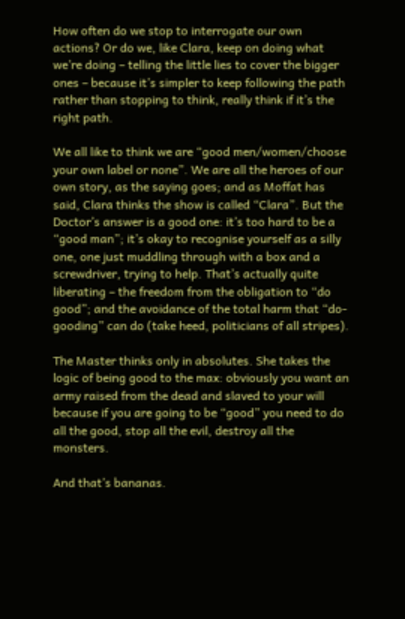How often do we stop to interrogate our own actions? Or do we, like Clara, keep on doing what we’re doing – telling the little lies to cover the bigger ones – because it’s simpler to keep following the path rather than stopping to think, really think if it’s the right path.

We all like to think we are “good men/women/choose your own label or none”. We are all the heroes of our own story, as the saying goes; and as Moffat has said, Clara thinks the show is called “Clara”. But the Doctor’s answer is a good one: it’s too hard to be a “good man”; it’s okay to recognise yourself as a silly one, one just muddling through with a box and a screwdriver, trying to help. That’s actually quite liberating – the freedom from the obligation to “do good”; and the avoidance of the total harm that “do-gooding” can do (take heed, politicians of all stripes).

The Master thinks only in absolutes. She takes the logic of being good to the max: obviously you want an army raised from the dead and slaved to your will because if you are going to be “good” you need to do all the good, stop all the evil, destroy all the monsters.

And that’s bananas.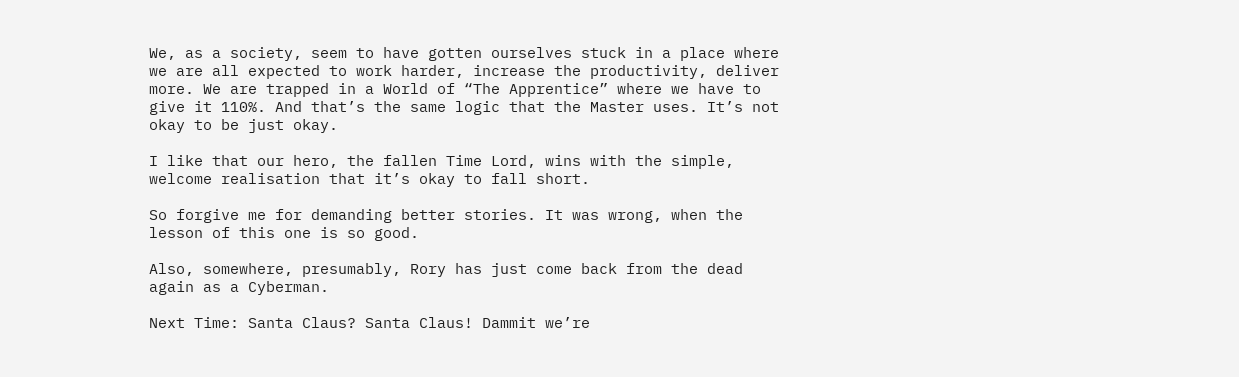We, as a society, seem to have gotten ourselves stuck in a place where we are all expected to work harder, increase the productivity, deliver more. We are trapped in a World of “The Apprentice” where we have to give it 110%. And that’s the same logic that the Master uses. It’s not okay to be just okay.

I like that our hero, the fallen Time Lord, wins with the simple, welcome realisation that it’s okay to fall short.

So forgive me for demanding better stories. It was wrong, when the lesson of this one is so good.

Also, somewhere, presumably, Rory has just come back from the dead again as a Cyberman.

Next Time: Santa Claus? Santa Claus! Dammit we’re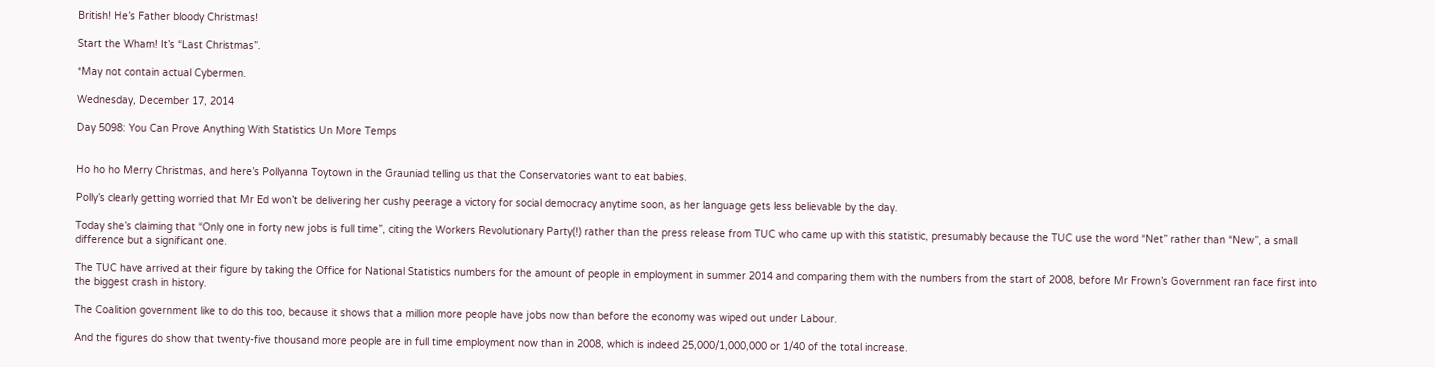British! He’s Father bloody Christmas!

Start the Wham! It’s “Last Christmas”.

*May not contain actual Cybermen.

Wednesday, December 17, 2014

Day 5098: You Can Prove Anything With Statistics Un More Temps


Ho ho ho Merry Christmas, and here’s Pollyanna Toytown in the Grauniad telling us that the Conservatories want to eat babies.

Polly’s clearly getting worried that Mr Ed won’t be delivering her cushy peerage a victory for social democracy anytime soon, as her language gets less believable by the day.

Today she’s claiming that “Only one in forty new jobs is full time”, citing the Workers Revolutionary Party(!) rather than the press release from TUC who came up with this statistic, presumably because the TUC use the word “Net” rather than “New”, a small difference but a significant one.

The TUC have arrived at their figure by taking the Office for National Statistics numbers for the amount of people in employment in summer 2014 and comparing them with the numbers from the start of 2008, before Mr Frown’s Government ran face first into the biggest crash in history.

The Coalition government like to do this too, because it shows that a million more people have jobs now than before the economy was wiped out under Labour.

And the figures do show that twenty-five thousand more people are in full time employment now than in 2008, which is indeed 25,000/1,000,000 or 1/40 of the total increase.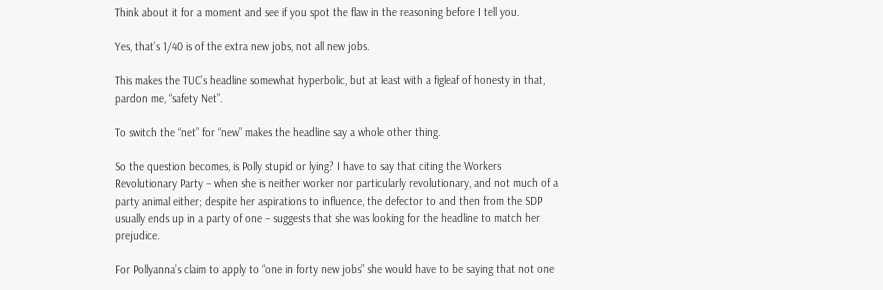Think about it for a moment and see if you spot the flaw in the reasoning before I tell you.

Yes, that’s 1/40 is of the extra new jobs, not all new jobs.

This makes the TUC’s headline somewhat hyperbolic, but at least with a figleaf of honesty in that, pardon me, “safety Net”.

To switch the “net” for “new” makes the headline say a whole other thing.

So the question becomes, is Polly stupid or lying? I have to say that citing the Workers Revolutionary Party – when she is neither worker nor particularly revolutionary, and not much of a party animal either; despite her aspirations to influence, the defector to and then from the SDP usually ends up in a party of one – suggests that she was looking for the headline to match her prejudice.

For Pollyanna’s claim to apply to “one in forty new jobs” she would have to be saying that not one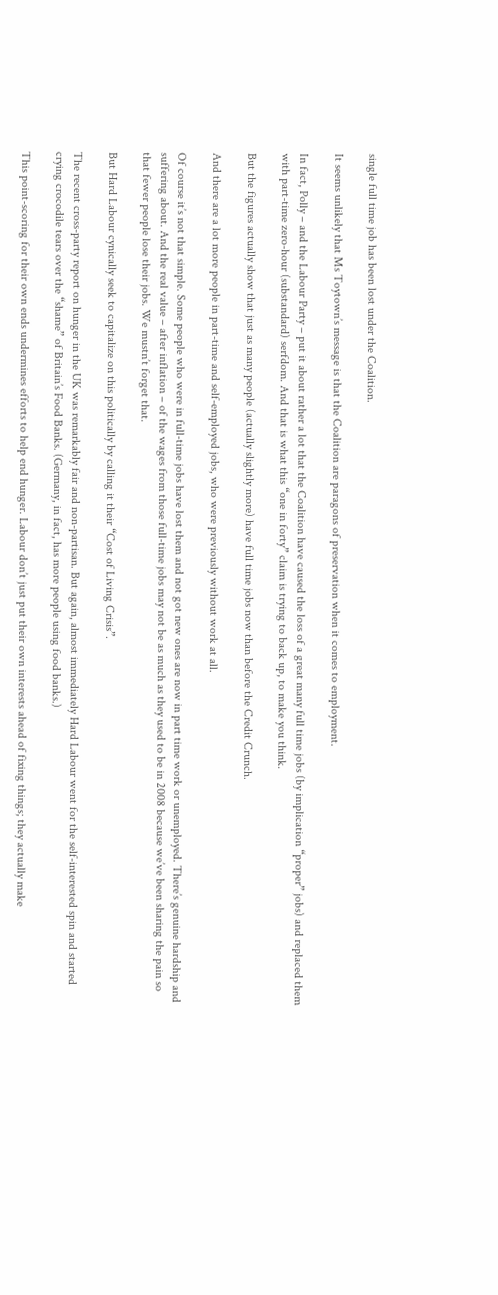single full time job has been lost under the Coalition.

It seems unlikely that Ms Toytown’s message is that the Coalition are paragons of preservation when it comes to employment.

In fact, Polly – and the Labour Party – put it about rather a lot that the Coalition have caused the loss of a great many full time jobs (by implication “proper” jobs) and replaced them with part-time zero-hour (substandard) serfdom. And that is what this “one in forty” claim is trying to back up, to make you think.

But the figures actually show that just as many people (actually slightly more) have full time jobs now than before the Credit Crunch.

And there are a lot more people in part-time and self-employed jobs, who were previously without work at all.

Of course it’s not that simple. Some people who were in full-time jobs have lost them and not got new ones are now in part time work or unemployed. There’s genuine hardship and suffering about. And the real value – after inflation – of the wages from those full-time jobs may not be as much as they used to be in 2008 because we’ve been sharing the pain so that fewer people lose their jobs. We mustn’t forget that.

But Hard Labour cynically seek to capitalize on this politically by calling it their “Cost of Living Crisis”.

The recent cross-party report on hunger in the UK was remarkably fair and non-partisan. But again, almost immediately Hard Labour went for the self-interested spin and started crying crocodile tears over the “shame” of Britain’s Food Banks. (Germany, in fact, has more people using food banks.)

This point-scoring for their own ends undermines efforts to help end hunger. Labour don’t just put their own interests ahead of fixing things; they actually make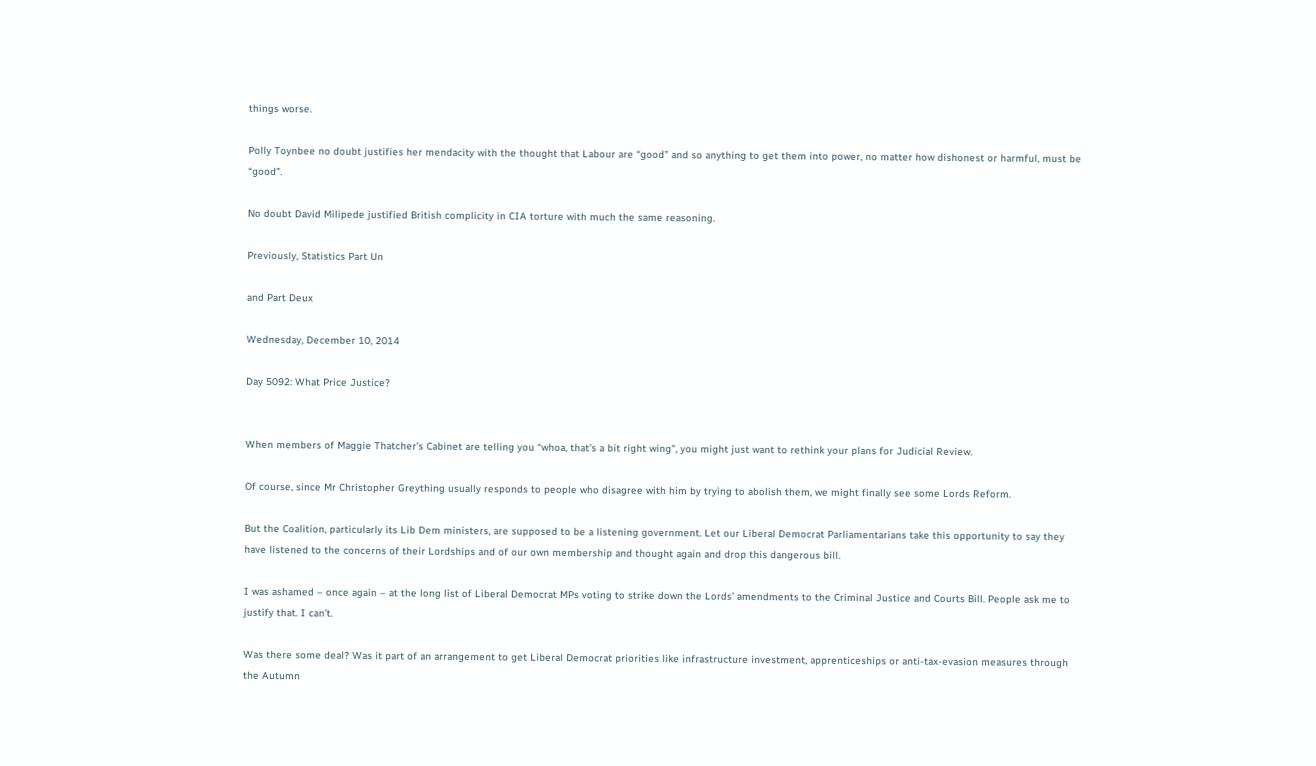things worse.

Polly Toynbee no doubt justifies her mendacity with the thought that Labour are “good” and so anything to get them into power, no matter how dishonest or harmful, must be “good”.

No doubt David Milipede justified British complicity in CIA torture with much the same reasoning.

Previously, Statistics Part Un

and Part Deux

Wednesday, December 10, 2014

Day 5092: What Price Justice?


When members of Maggie Thatcher’s Cabinet are telling you “whoa, that’s a bit right wing”, you might just want to rethink your plans for Judicial Review.

Of course, since Mr Christopher Greything usually responds to people who disagree with him by trying to abolish them, we might finally see some Lords Reform.

But the Coalition, particularly its Lib Dem ministers, are supposed to be a listening government. Let our Liberal Democrat Parliamentarians take this opportunity to say they have listened to the concerns of their Lordships and of our own membership and thought again and drop this dangerous bill.

I was ashamed – once again – at the long list of Liberal Democrat MPs voting to strike down the Lords’ amendments to the Criminal Justice and Courts Bill. People ask me to justify that. I can’t.

Was there some deal? Was it part of an arrangement to get Liberal Democrat priorities like infrastructure investment, apprenticeships or anti-tax-evasion measures through the Autumn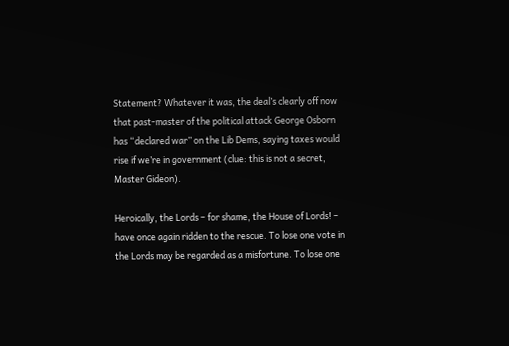Statement? Whatever it was, the deal’s clearly off now that past-master of the political attack George Osborn has “declared war” on the Lib Dems, saying taxes would rise if we’re in government (clue: this is not a secret, Master Gideon).

Heroically, the Lords – for shame, the House of Lords! – have once again ridden to the rescue. To lose one vote in the Lords may be regarded as a misfortune. To lose one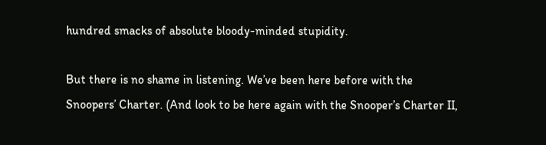hundred smacks of absolute bloody-minded stupidity.

But there is no shame in listening. We’ve been here before with the Snoopers’ Charter. (And look to be here again with the Snooper’s Charter II,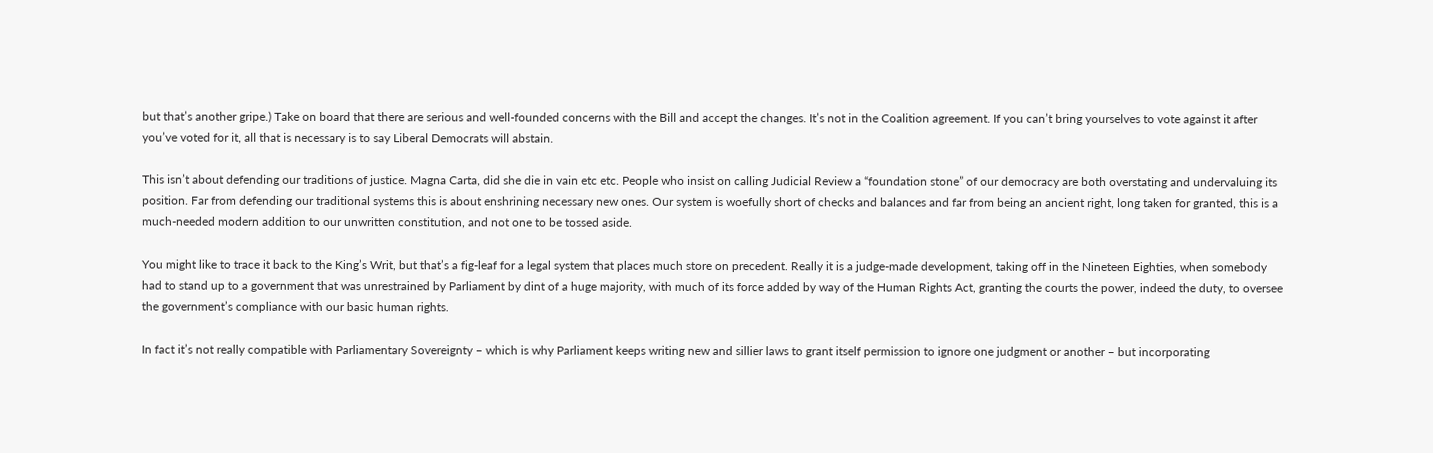but that’s another gripe.) Take on board that there are serious and well-founded concerns with the Bill and accept the changes. It’s not in the Coalition agreement. If you can’t bring yourselves to vote against it after you’ve voted for it, all that is necessary is to say Liberal Democrats will abstain.

This isn’t about defending our traditions of justice. Magna Carta, did she die in vain etc etc. People who insist on calling Judicial Review a “foundation stone” of our democracy are both overstating and undervaluing its position. Far from defending our traditional systems this is about enshrining necessary new ones. Our system is woefully short of checks and balances and far from being an ancient right, long taken for granted, this is a much-needed modern addition to our unwritten constitution, and not one to be tossed aside.

You might like to trace it back to the King’s Writ, but that’s a fig-leaf for a legal system that places much store on precedent. Really it is a judge-made development, taking off in the Nineteen Eighties, when somebody had to stand up to a government that was unrestrained by Parliament by dint of a huge majority, with much of its force added by way of the Human Rights Act, granting the courts the power, indeed the duty, to oversee the government’s compliance with our basic human rights.

In fact it’s not really compatible with Parliamentary Sovereignty – which is why Parliament keeps writing new and sillier laws to grant itself permission to ignore one judgment or another – but incorporating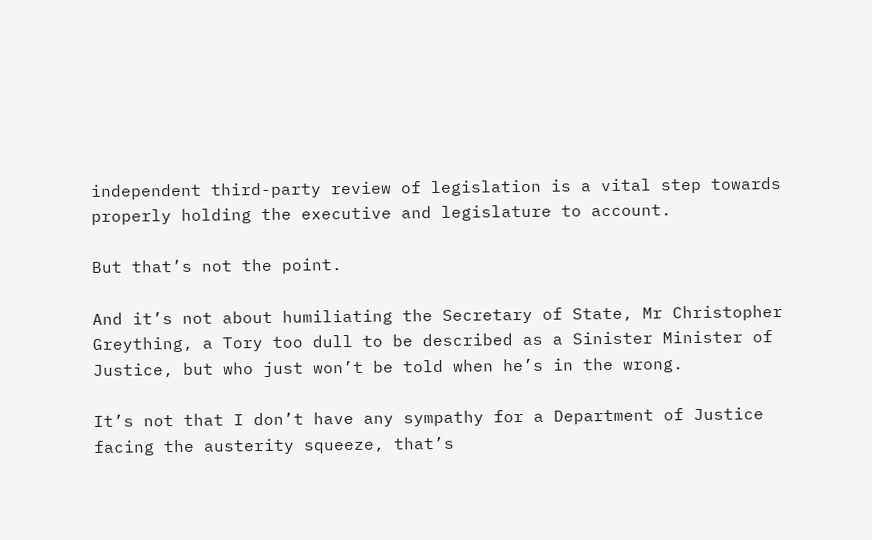independent third-party review of legislation is a vital step towards properly holding the executive and legislature to account.

But that’s not the point.

And it’s not about humiliating the Secretary of State, Mr Christopher Greything, a Tory too dull to be described as a Sinister Minister of Justice, but who just won’t be told when he’s in the wrong.

It’s not that I don’t have any sympathy for a Department of Justice facing the austerity squeeze, that’s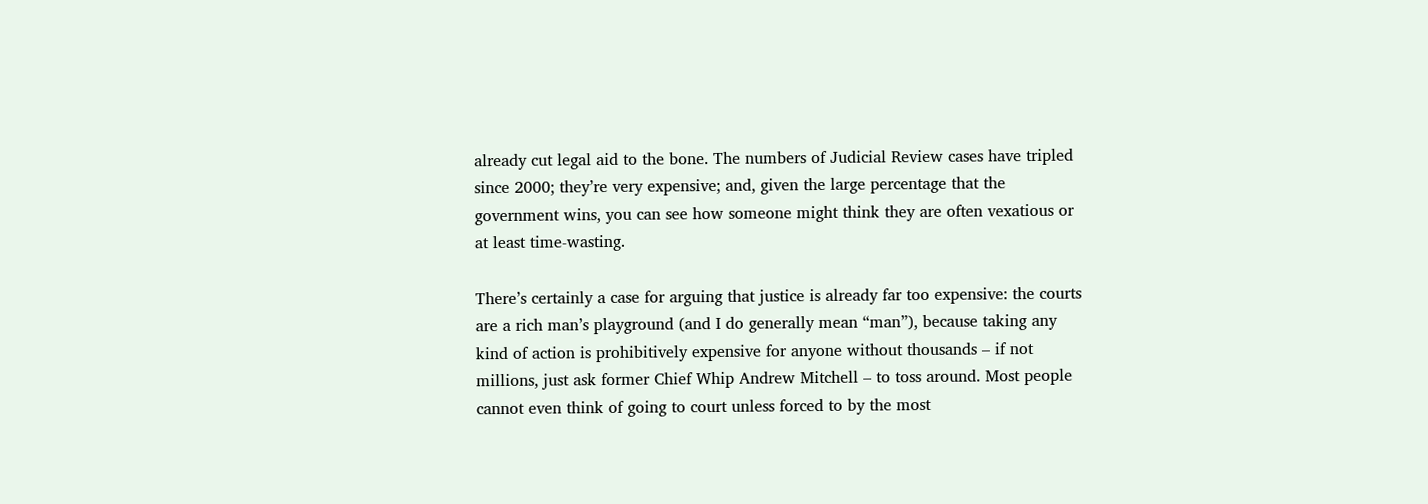already cut legal aid to the bone. The numbers of Judicial Review cases have tripled since 2000; they’re very expensive; and, given the large percentage that the government wins, you can see how someone might think they are often vexatious or at least time-wasting.

There’s certainly a case for arguing that justice is already far too expensive: the courts are a rich man’s playground (and I do generally mean “man”), because taking any kind of action is prohibitively expensive for anyone without thousands – if not millions, just ask former Chief Whip Andrew Mitchell – to toss around. Most people cannot even think of going to court unless forced to by the most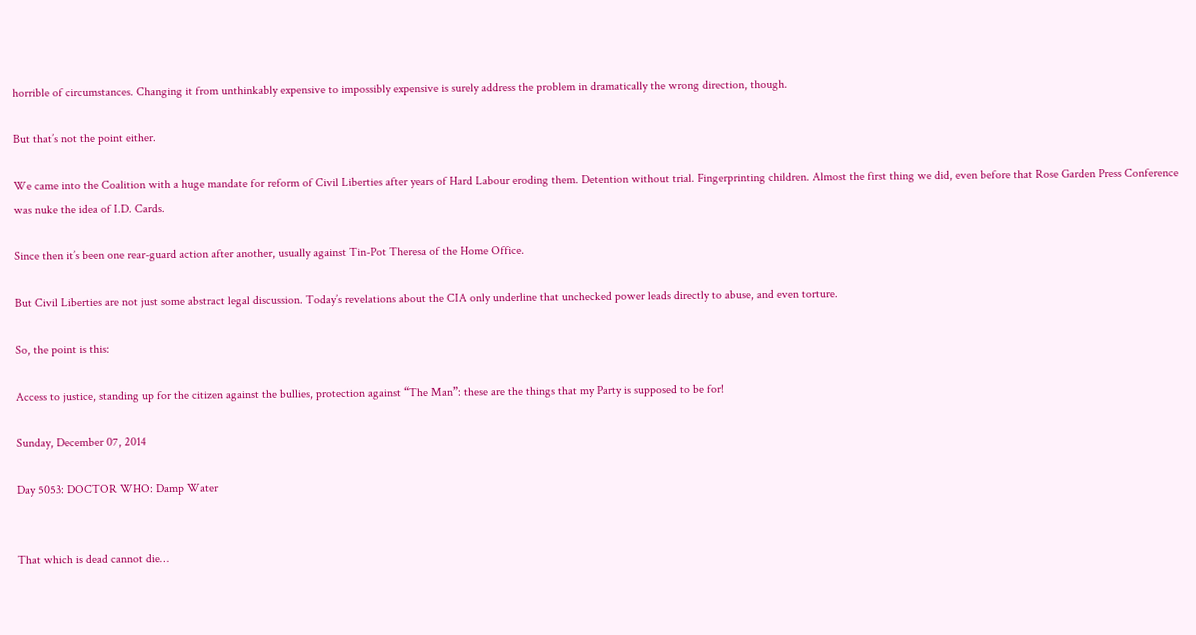horrible of circumstances. Changing it from unthinkably expensive to impossibly expensive is surely address the problem in dramatically the wrong direction, though.

But that’s not the point either.

We came into the Coalition with a huge mandate for reform of Civil Liberties after years of Hard Labour eroding them. Detention without trial. Fingerprinting children. Almost the first thing we did, even before that Rose Garden Press Conference was nuke the idea of I.D. Cards.

Since then it’s been one rear-guard action after another, usually against Tin-Pot Theresa of the Home Office.

But Civil Liberties are not just some abstract legal discussion. Today’s revelations about the CIA only underline that unchecked power leads directly to abuse, and even torture.

So, the point is this:

Access to justice, standing up for the citizen against the bullies, protection against “The Man”: these are the things that my Party is supposed to be for!

Sunday, December 07, 2014

Day 5053: DOCTOR WHO: Damp Water


That which is dead cannot die…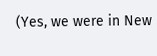(Yes, we were in New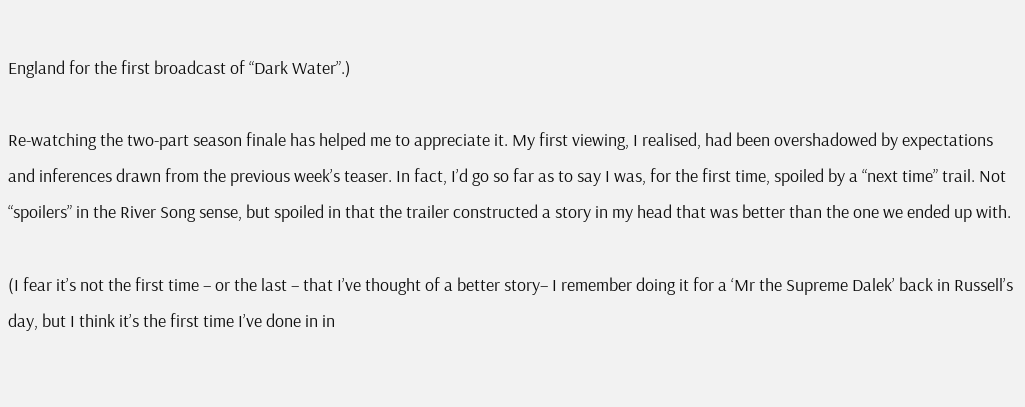England for the first broadcast of “Dark Water”.)

Re-watching the two-part season finale has helped me to appreciate it. My first viewing, I realised, had been overshadowed by expectations and inferences drawn from the previous week’s teaser. In fact, I’d go so far as to say I was, for the first time, spoiled by a “next time” trail. Not “spoilers” in the River Song sense, but spoiled in that the trailer constructed a story in my head that was better than the one we ended up with.

(I fear it’s not the first time – or the last – that I’ve thought of a better story– I remember doing it for a ‘Mr the Supreme Dalek’ back in Russell’s day, but I think it’s the first time I’ve done in in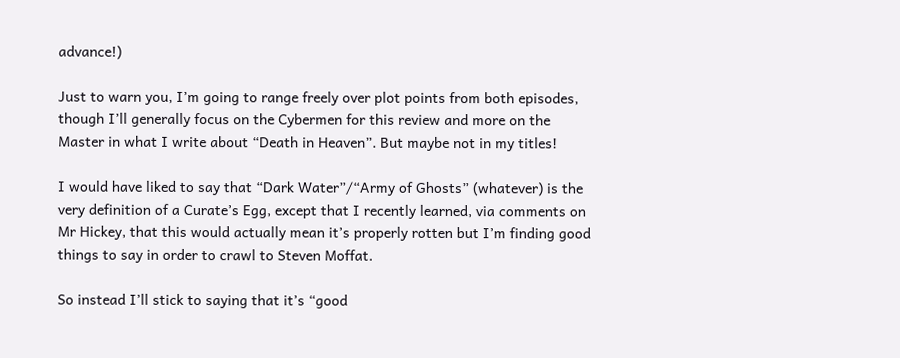advance!)

Just to warn you, I’m going to range freely over plot points from both episodes, though I’ll generally focus on the Cybermen for this review and more on the Master in what I write about “Death in Heaven”. But maybe not in my titles!

I would have liked to say that “Dark Water”/“Army of Ghosts” (whatever) is the very definition of a Curate’s Egg, except that I recently learned, via comments on Mr Hickey, that this would actually mean it’s properly rotten but I’m finding good things to say in order to crawl to Steven Moffat.

So instead I’ll stick to saying that it’s “good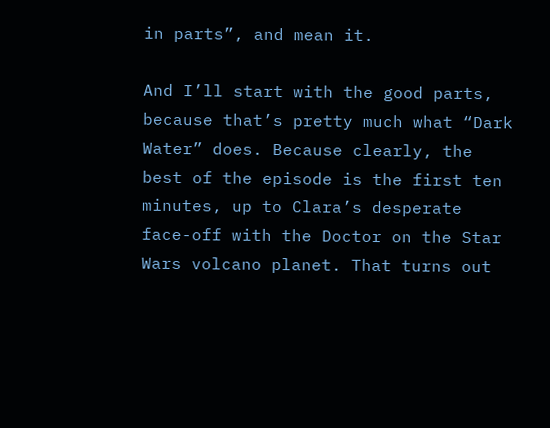in parts”, and mean it.

And I’ll start with the good parts, because that’s pretty much what “Dark Water” does. Because clearly, the best of the episode is the first ten minutes, up to Clara’s desperate face-off with the Doctor on the Star Wars volcano planet. That turns out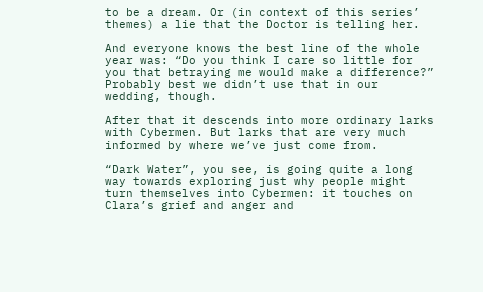to be a dream. Or (in context of this series’ themes) a lie that the Doctor is telling her.

And everyone knows the best line of the whole year was: “Do you think I care so little for you that betraying me would make a difference?” Probably best we didn’t use that in our wedding, though.

After that it descends into more ordinary larks with Cybermen. But larks that are very much informed by where we’ve just come from.

“Dark Water”, you see, is going quite a long way towards exploring just why people might turn themselves into Cybermen: it touches on Clara’s grief and anger and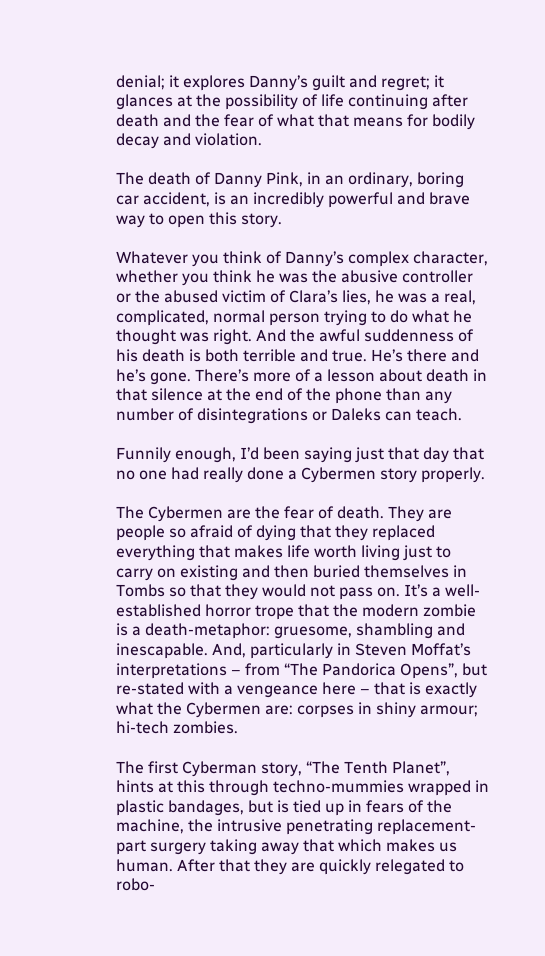denial; it explores Danny’s guilt and regret; it glances at the possibility of life continuing after death and the fear of what that means for bodily decay and violation.

The death of Danny Pink, in an ordinary, boring car accident, is an incredibly powerful and brave way to open this story.

Whatever you think of Danny’s complex character, whether you think he was the abusive controller or the abused victim of Clara’s lies, he was a real, complicated, normal person trying to do what he thought was right. And the awful suddenness of his death is both terrible and true. He’s there and he’s gone. There’s more of a lesson about death in that silence at the end of the phone than any number of disintegrations or Daleks can teach.

Funnily enough, I’d been saying just that day that no one had really done a Cybermen story properly.

The Cybermen are the fear of death. They are people so afraid of dying that they replaced everything that makes life worth living just to carry on existing and then buried themselves in Tombs so that they would not pass on. It’s a well-established horror trope that the modern zombie is a death-metaphor: gruesome, shambling and inescapable. And, particularly in Steven Moffat’s interpretations – from “The Pandorica Opens”, but re-stated with a vengeance here – that is exactly what the Cybermen are: corpses in shiny armour; hi-tech zombies.

The first Cyberman story, “The Tenth Planet”, hints at this through techno-mummies wrapped in plastic bandages, but is tied up in fears of the machine, the intrusive penetrating replacement-part surgery taking away that which makes us human. After that they are quickly relegated to robo-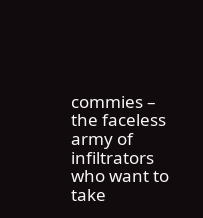commies – the faceless army of infiltrators who want to take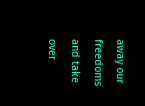away our freedoms and take over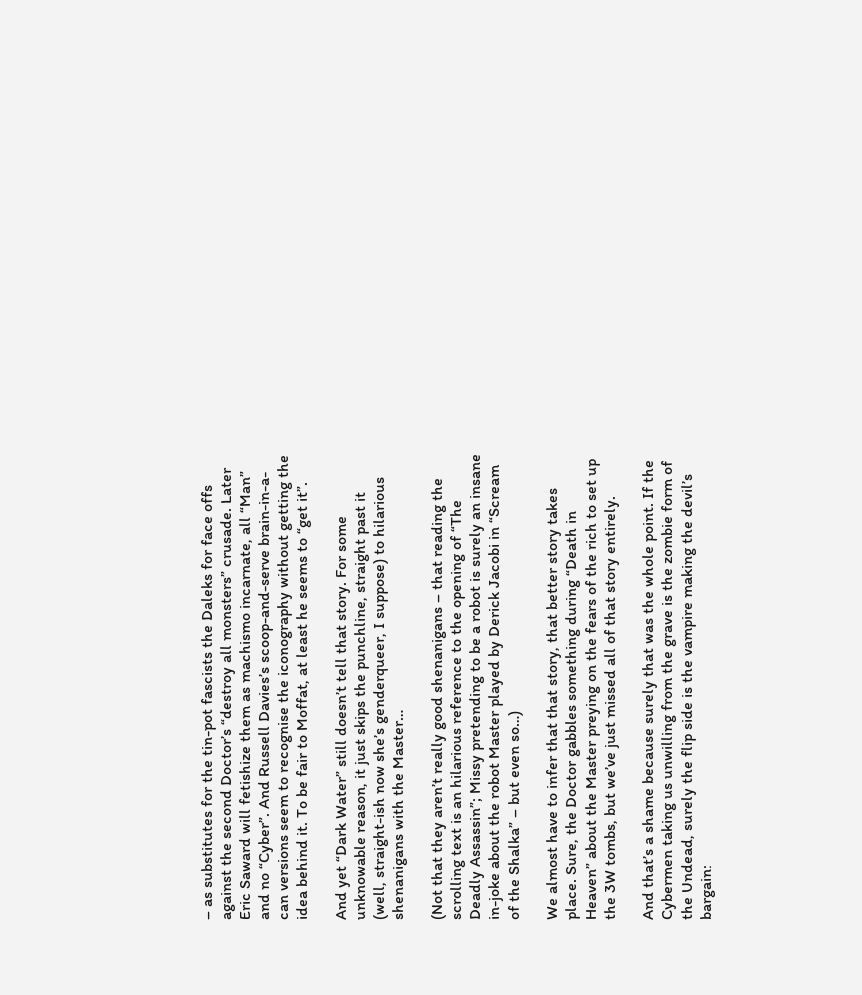– as substitutes for the tin-pot fascists the Daleks for face offs against the second Doctor’s “destroy all monsters” crusade. Later Eric Saward will fetishize them as machismo incarnate, all “Man” and no “Cyber”. And Russell Davies’s scoop-and-serve brain-in-a-can versions seem to recognise the iconography without getting the idea behind it. To be fair to Moffat, at least he seems to “get it”.

And yet “Dark Water” still doesn’t tell that story. For some unknowable reason, it just skips the punchline, straight past it (well, straight-ish now she’s genderqueer, I suppose) to hilarious shenanigans with the Master…

(Not that they aren’t really good shenanigans – that reading the scrolling text is an hilarious reference to the opening of “The Deadly Assassin”; Missy pretending to be a robot is surely an insane in-joke about the robot Master played by Derick Jacobi in “Scream of the Shalka” – but even so…)

We almost have to infer that that story, that better story takes place. Sure, the Doctor gabbles something during “Death in Heaven” about the Master preying on the fears of the rich to set up the 3W tombs, but we’ve just missed all of that story entirely.

And that’s a shame because surely that was the whole point. If the Cybermen taking us unwilling from the grave is the zombie form of the Undead, surely the flip side is the vampire making the devil’s bargain: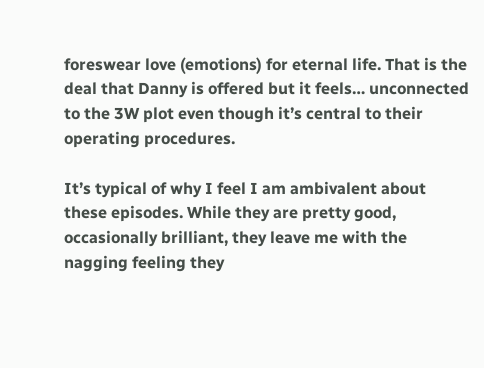foreswear love (emotions) for eternal life. That is the deal that Danny is offered but it feels… unconnected to the 3W plot even though it’s central to their operating procedures.

It’s typical of why I feel I am ambivalent about these episodes. While they are pretty good, occasionally brilliant, they leave me with the nagging feeling they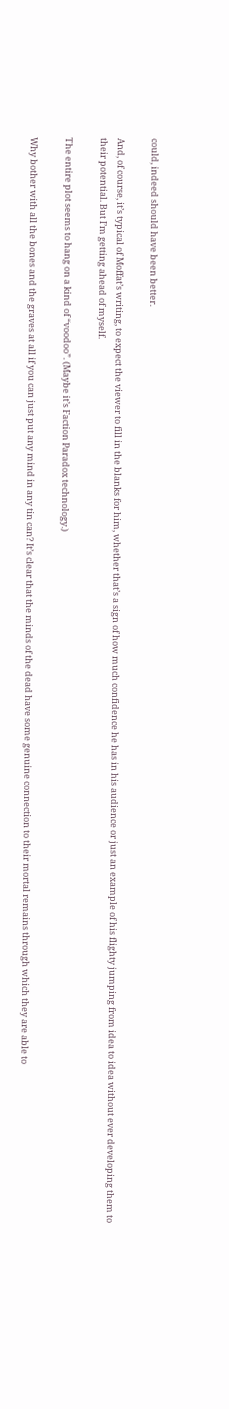could, indeed should have been better.

And, of course, it’s typical of Moffat’s writing, to expect the viewer to fill in the blanks for him, whether that’s a sign of how much confidence he has in his audience or just an example of his flighty jumping from idea to idea without ever developing them to their potential. But I’m getting ahead of myself.

The entire plot seems to hang on a kind of “voodoo”. (Maybe it’s Faction Paradox technology.)

Why bother with all the bones and the graves at all if you can just put any mind in any tin can? It’s clear that the minds of the dead have some genuine connection to their mortal remains through which they are able to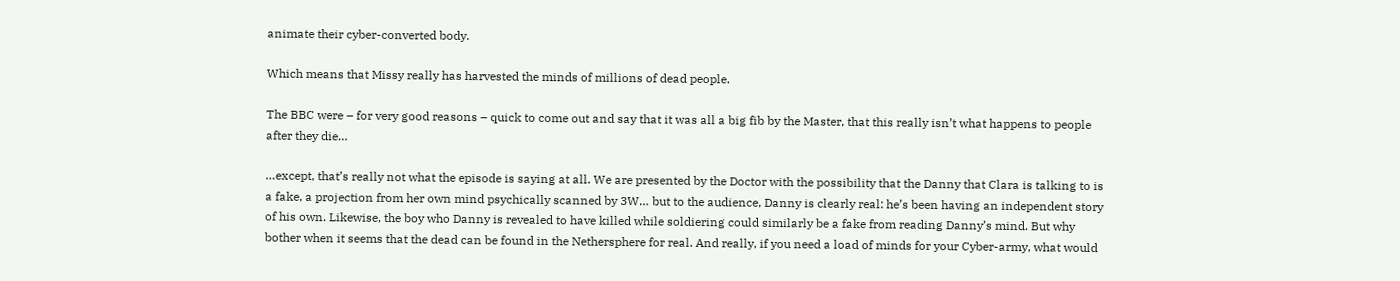animate their cyber-converted body.

Which means that Missy really has harvested the minds of millions of dead people.

The BBC were – for very good reasons – quick to come out and say that it was all a big fib by the Master, that this really isn’t what happens to people after they die…

…except, that’s really not what the episode is saying at all. We are presented by the Doctor with the possibility that the Danny that Clara is talking to is a fake, a projection from her own mind psychically scanned by 3W… but to the audience, Danny is clearly real: he’s been having an independent story of his own. Likewise, the boy who Danny is revealed to have killed while soldiering could similarly be a fake from reading Danny’s mind. But why bother when it seems that the dead can be found in the Nethersphere for real. And really, if you need a load of minds for your Cyber-army, what would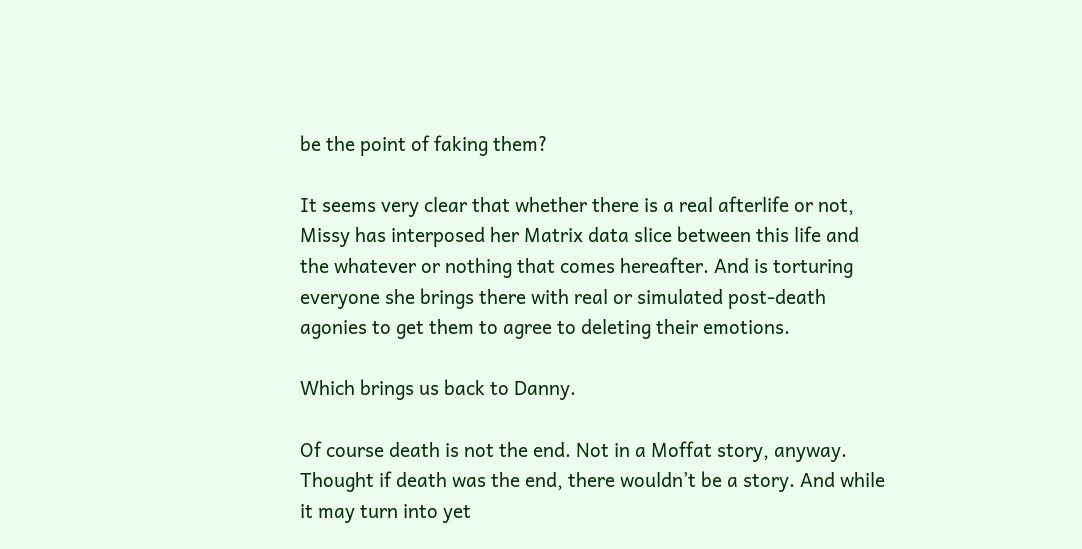be the point of faking them?

It seems very clear that whether there is a real afterlife or not, Missy has interposed her Matrix data slice between this life and the whatever or nothing that comes hereafter. And is torturing everyone she brings there with real or simulated post-death agonies to get them to agree to deleting their emotions.

Which brings us back to Danny.

Of course death is not the end. Not in a Moffat story, anyway. Thought if death was the end, there wouldn’t be a story. And while it may turn into yet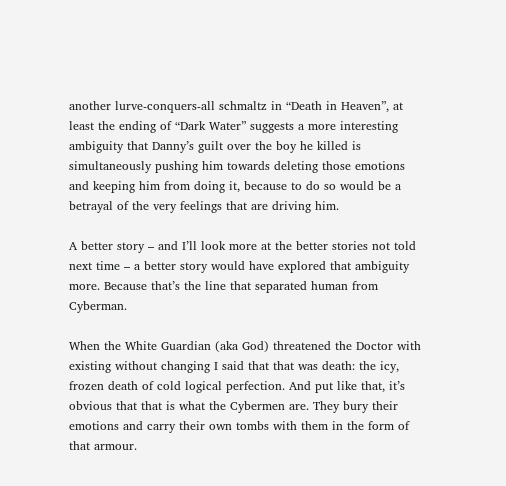another lurve-conquers-all schmaltz in “Death in Heaven”, at least the ending of “Dark Water” suggests a more interesting ambiguity that Danny’s guilt over the boy he killed is simultaneously pushing him towards deleting those emotions and keeping him from doing it, because to do so would be a betrayal of the very feelings that are driving him.

A better story – and I’ll look more at the better stories not told next time – a better story would have explored that ambiguity more. Because that’s the line that separated human from Cyberman.

When the White Guardian (aka God) threatened the Doctor with existing without changing I said that that was death: the icy, frozen death of cold logical perfection. And put like that, it’s obvious that that is what the Cybermen are. They bury their emotions and carry their own tombs with them in the form of that armour.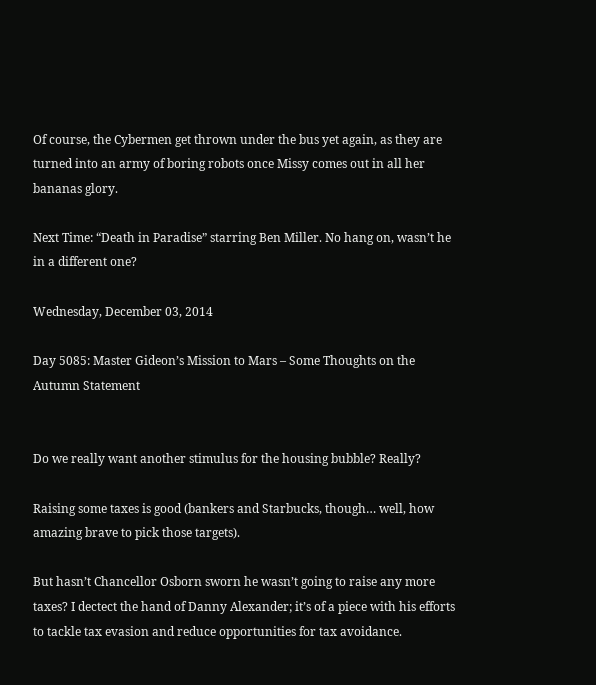Of course, the Cybermen get thrown under the bus yet again, as they are turned into an army of boring robots once Missy comes out in all her bananas glory.

Next Time: “Death in Paradise” starring Ben Miller. No hang on, wasn’t he in a different one?

Wednesday, December 03, 2014

Day 5085: Master Gideon’s Mission to Mars – Some Thoughts on the Autumn Statement


Do we really want another stimulus for the housing bubble? Really?

Raising some taxes is good (bankers and Starbucks, though… well, how amazing brave to pick those targets).

But hasn’t Chancellor Osborn sworn he wasn’t going to raise any more taxes? I dectect the hand of Danny Alexander; it’s of a piece with his efforts to tackle tax evasion and reduce opportunities for tax avoidance.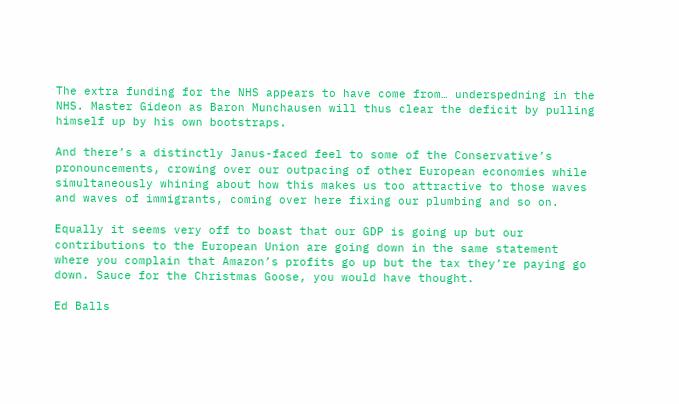The extra funding for the NHS appears to have come from… underspedning in the NHS. Master Gideon as Baron Munchausen will thus clear the deficit by pulling himself up by his own bootstraps.

And there’s a distinctly Janus-faced feel to some of the Conservative’s pronouncements, crowing over our outpacing of other European economies while simultaneously whining about how this makes us too attractive to those waves and waves of immigrants, coming over here fixing our plumbing and so on.

Equally it seems very off to boast that our GDP is going up but our contributions to the European Union are going down in the same statement where you complain that Amazon’s profits go up but the tax they’re paying go down. Sauce for the Christmas Goose, you would have thought.

Ed Balls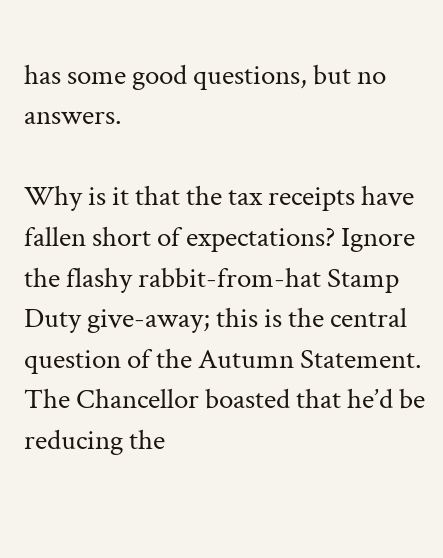has some good questions, but no answers.

Why is it that the tax receipts have fallen short of expectations? Ignore the flashy rabbit-from-hat Stamp Duty give-away; this is the central question of the Autumn Statement. The Chancellor boasted that he’d be reducing the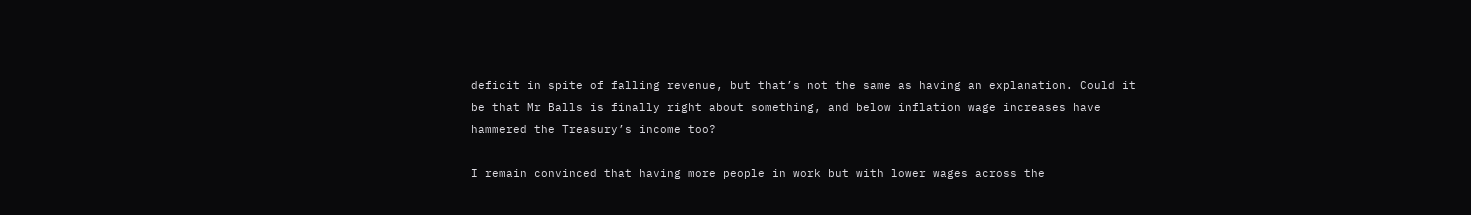deficit in spite of falling revenue, but that’s not the same as having an explanation. Could it be that Mr Balls is finally right about something, and below inflation wage increases have hammered the Treasury’s income too?

I remain convinced that having more people in work but with lower wages across the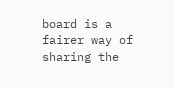board is a fairer way of sharing the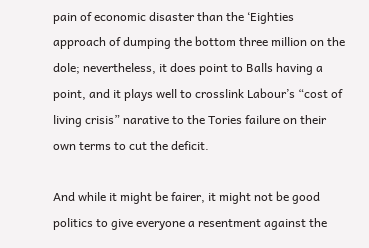pain of economic disaster than the ‘Eighties approach of dumping the bottom three million on the dole; nevertheless, it does point to Balls having a point, and it plays well to crosslink Labour’s “cost of living crisis” narative to the Tories failure on their own terms to cut the deficit.

And while it might be fairer, it might not be good politics to give everyone a resentment against the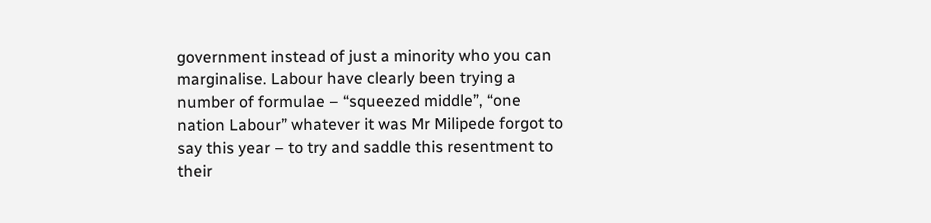government instead of just a minority who you can marginalise. Labour have clearly been trying a number of formulae – “squeezed middle”, “one nation Labour” whatever it was Mr Milipede forgot to say this year – to try and saddle this resentment to their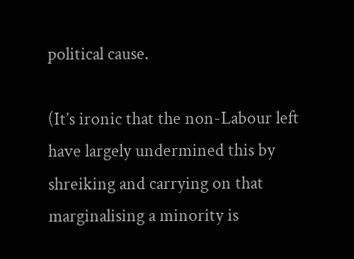political cause.

(It’s ironic that the non-Labour left have largely undermined this by shreiking and carrying on that marginalising a minority is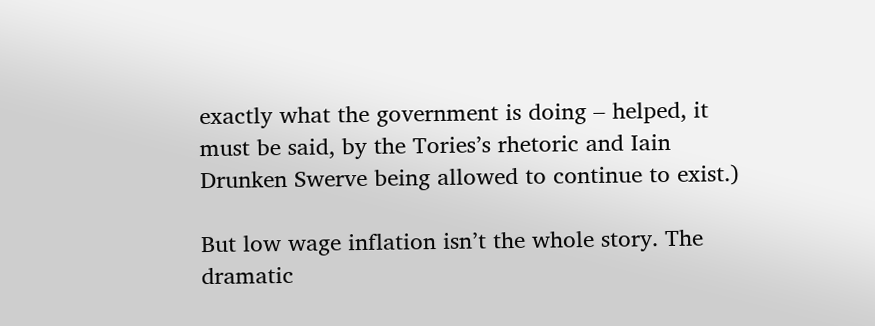exactly what the government is doing – helped, it must be said, by the Tories’s rhetoric and Iain Drunken Swerve being allowed to continue to exist.)

But low wage inflation isn’t the whole story. The dramatic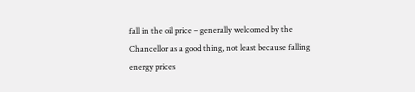fall in the oil price – generally welcomed by the Chancellor as a good thing, not least because falling energy prices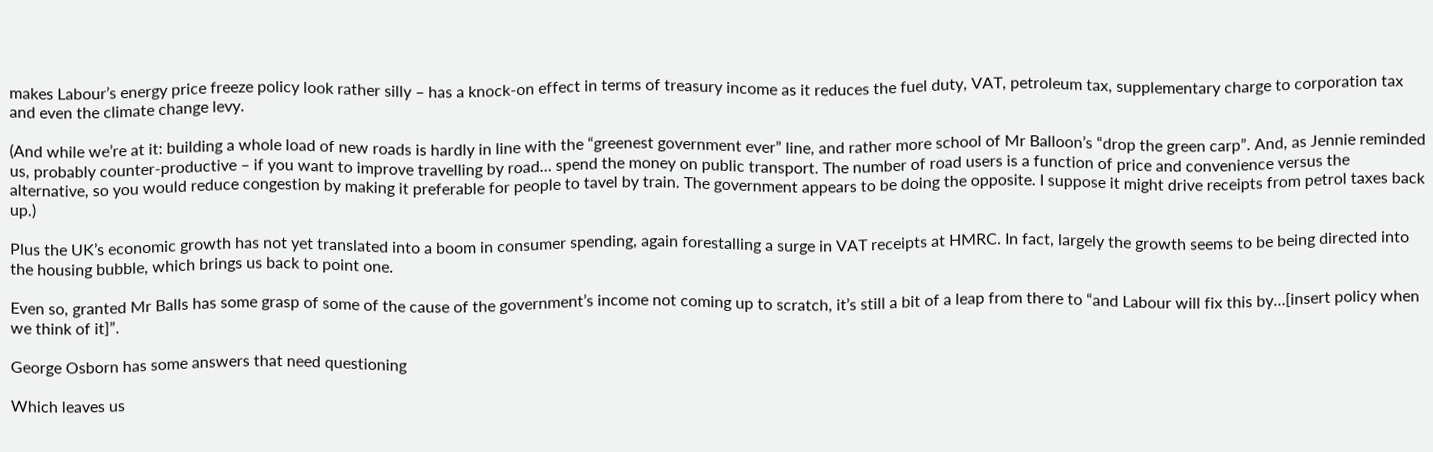makes Labour’s energy price freeze policy look rather silly – has a knock-on effect in terms of treasury income as it reduces the fuel duty, VAT, petroleum tax, supplementary charge to corporation tax and even the climate change levy.

(And while we’re at it: building a whole load of new roads is hardly in line with the “greenest government ever” line, and rather more school of Mr Balloon’s “drop the green carp”. And, as Jennie reminded us, probably counter-productive – if you want to improve travelling by road… spend the money on public transport. The number of road users is a function of price and convenience versus the alternative, so you would reduce congestion by making it preferable for people to tavel by train. The government appears to be doing the opposite. I suppose it might drive receipts from petrol taxes back up.)

Plus the UK’s economic growth has not yet translated into a boom in consumer spending, again forestalling a surge in VAT receipts at HMRC. In fact, largely the growth seems to be being directed into the housing bubble, which brings us back to point one.

Even so, granted Mr Balls has some grasp of some of the cause of the government’s income not coming up to scratch, it’s still a bit of a leap from there to “and Labour will fix this by…[insert policy when we think of it]”.

George Osborn has some answers that need questioning

Which leaves us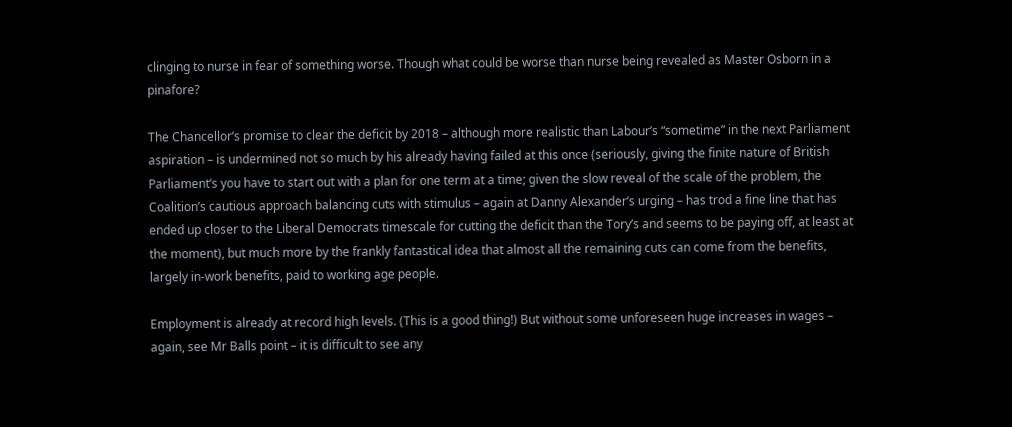clinging to nurse in fear of something worse. Though what could be worse than nurse being revealed as Master Osborn in a pinafore?

The Chancellor’s promise to clear the deficit by 2018 – although more realistic than Labour’s “sometime” in the next Parliament aspiration – is undermined not so much by his already having failed at this once (seriously, giving the finite nature of British Parliament’s you have to start out with a plan for one term at a time; given the slow reveal of the scale of the problem, the Coalition’s cautious approach balancing cuts with stimulus – again at Danny Alexander’s urging – has trod a fine line that has ended up closer to the Liberal Democrats timescale for cutting the deficit than the Tory’s and seems to be paying off, at least at the moment), but much more by the frankly fantastical idea that almost all the remaining cuts can come from the benefits, largely in-work benefits, paid to working age people.

Employment is already at record high levels. (This is a good thing!) But without some unforeseen huge increases in wages – again, see Mr Balls point – it is difficult to see any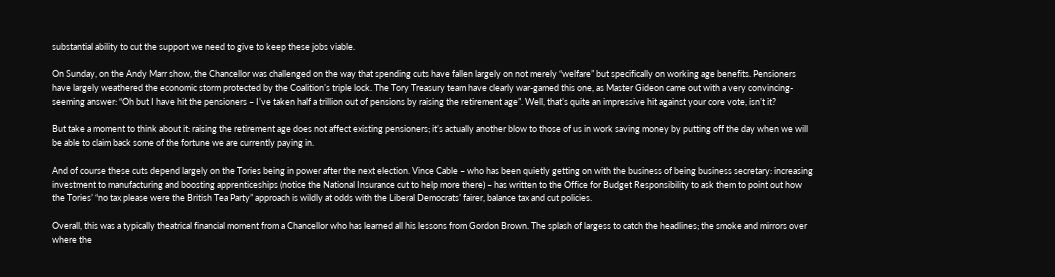substantial ability to cut the support we need to give to keep these jobs viable.

On Sunday, on the Andy Marr show, the Chancellor was challenged on the way that spending cuts have fallen largely on not merely “welfare” but specifically on working age benefits. Pensioners have largely weathered the economic storm protected by the Coalition’s triple lock. The Tory Treasury team have clearly war-gamed this one, as Master Gideon came out with a very convincing-seeming answer: “Oh but I have hit the pensioners – I’ve taken half a trillion out of pensions by raising the retirement age”. Well, that’s quite an impressive hit against your core vote, isn’t it?

But take a moment to think about it: raising the retirement age does not affect existing pensioners; it’s actually another blow to those of us in work saving money by putting off the day when we will be able to claim back some of the fortune we are currently paying in.

And of course these cuts depend largely on the Tories being in power after the next election. Vince Cable – who has been quietly getting on with the business of being business secretary: increasing investment to manufacturing and boosting apprenticeships (notice the National Insurance cut to help more there) – has written to the Office for Budget Responsibility to ask them to point out how the Tories’ “no tax please were the British Tea Party” approach is wildly at odds with the Liberal Democrats’ fairer, balance tax and cut policies.

Overall, this was a typically theatrical financial moment from a Chancellor who has learned all his lessons from Gordon Brown. The splash of largess to catch the headlines; the smoke and mirrors over where the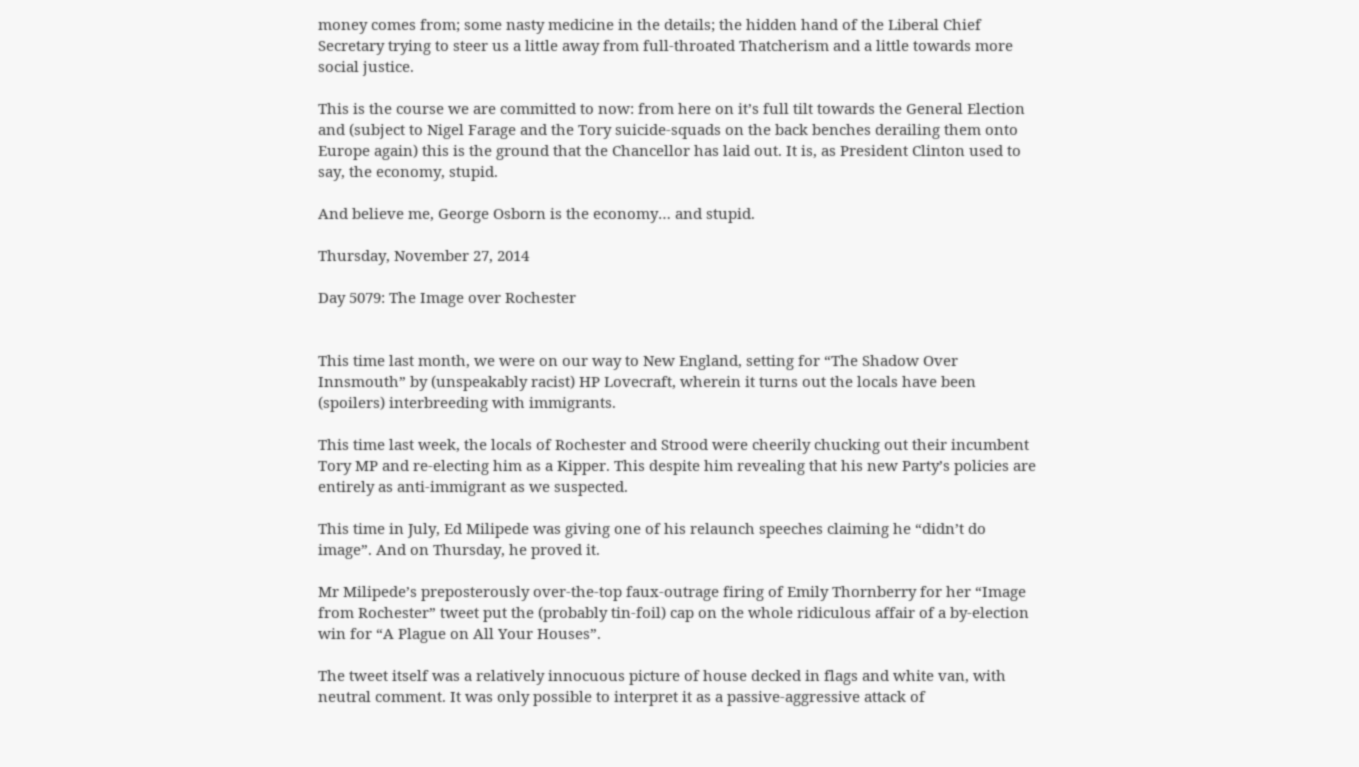money comes from; some nasty medicine in the details; the hidden hand of the Liberal Chief Secretary trying to steer us a little away from full-throated Thatcherism and a little towards more social justice.

This is the course we are committed to now: from here on it’s full tilt towards the General Election and (subject to Nigel Farage and the Tory suicide-squads on the back benches derailing them onto Europe again) this is the ground that the Chancellor has laid out. It is, as President Clinton used to say, the economy, stupid.

And believe me, George Osborn is the economy… and stupid.

Thursday, November 27, 2014

Day 5079: The Image over Rochester


This time last month, we were on our way to New England, setting for “The Shadow Over Innsmouth” by (unspeakably racist) HP Lovecraft, wherein it turns out the locals have been (spoilers) interbreeding with immigrants.

This time last week, the locals of Rochester and Strood were cheerily chucking out their incumbent Tory MP and re-electing him as a Kipper. This despite him revealing that his new Party’s policies are entirely as anti-immigrant as we suspected.

This time in July, Ed Milipede was giving one of his relaunch speeches claiming he “didn’t do image”. And on Thursday, he proved it.

Mr Milipede’s preposterously over-the-top faux-outrage firing of Emily Thornberry for her “Image from Rochester” tweet put the (probably tin-foil) cap on the whole ridiculous affair of a by-election win for “A Plague on All Your Houses”.

The tweet itself was a relatively innocuous picture of house decked in flags and white van, with neutral comment. It was only possible to interpret it as a passive-aggressive attack of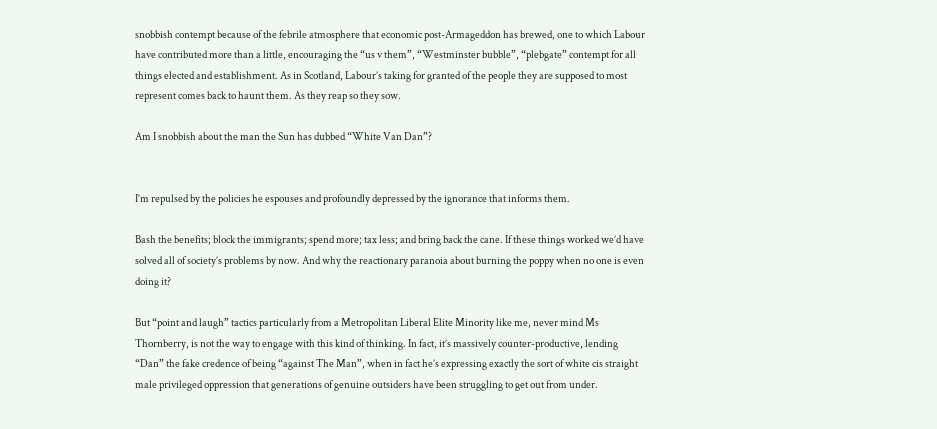snobbish contempt because of the febrile atmosphere that economic post-Armageddon has brewed, one to which Labour have contributed more than a little, encouraging the “us v them”, “Westminster bubble”, “plebgate” contempt for all things elected and establishment. As in Scotland, Labour’s taking for granted of the people they are supposed to most represent comes back to haunt them. As they reap so they sow.

Am I snobbish about the man the Sun has dubbed “White Van Dan”?


I’m repulsed by the policies he espouses and profoundly depressed by the ignorance that informs them.

Bash the benefits; block the immigrants; spend more; tax less; and bring back the cane. If these things worked we’d have solved all of society’s problems by now. And why the reactionary paranoia about burning the poppy when no one is even doing it?

But “point and laugh” tactics particularly from a Metropolitan Liberal Elite Minority like me, never mind Ms Thornberry, is not the way to engage with this kind of thinking. In fact, it’s massively counter-productive, lending “Dan” the fake credence of being “against The Man”, when in fact he’s expressing exactly the sort of white cis straight male privileged oppression that generations of genuine outsiders have been struggling to get out from under.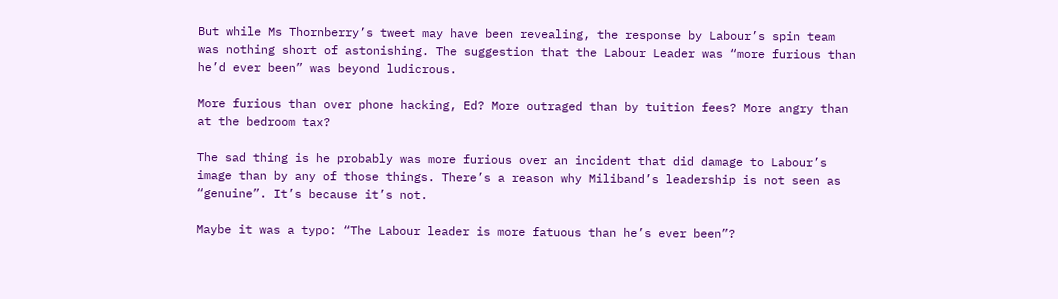But while Ms Thornberry’s tweet may have been revealing, the response by Labour’s spin team was nothing short of astonishing. The suggestion that the Labour Leader was “more furious than he’d ever been” was beyond ludicrous.

More furious than over phone hacking, Ed? More outraged than by tuition fees? More angry than at the bedroom tax?

The sad thing is he probably was more furious over an incident that did damage to Labour’s image than by any of those things. There’s a reason why Miliband’s leadership is not seen as “genuine”. It’s because it’s not.

Maybe it was a typo: “The Labour leader is more fatuous than he’s ever been”?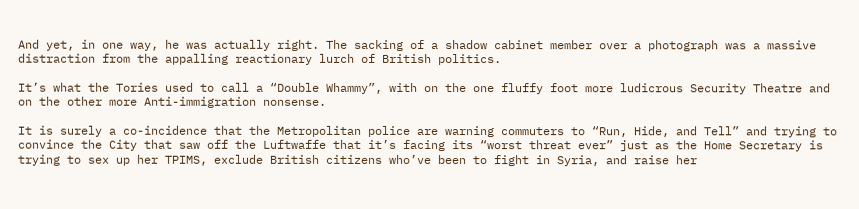And yet, in one way, he was actually right. The sacking of a shadow cabinet member over a photograph was a massive distraction from the appalling reactionary lurch of British politics.

It’s what the Tories used to call a “Double Whammy”, with on the one fluffy foot more ludicrous Security Theatre and on the other more Anti-immigration nonsense.

It is surely a co-incidence that the Metropolitan police are warning commuters to “Run, Hide, and Tell” and trying to convince the City that saw off the Luftwaffe that it’s facing its “worst threat ever” just as the Home Secretary is trying to sex up her TPIMS, exclude British citizens who’ve been to fight in Syria, and raise her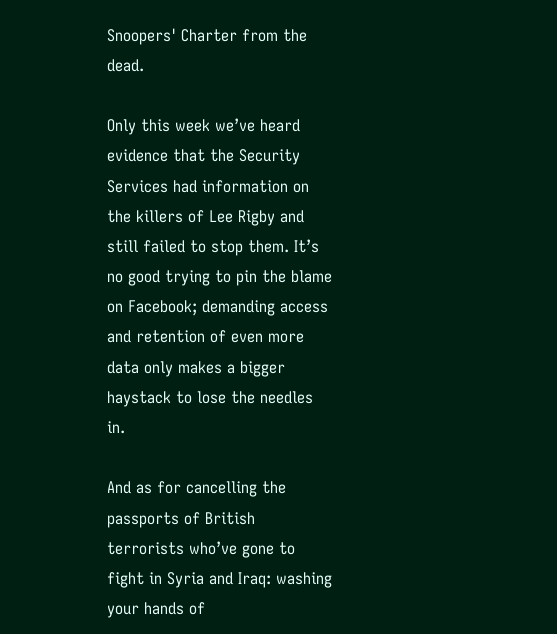Snoopers' Charter from the dead.

Only this week we’ve heard evidence that the Security Services had information on the killers of Lee Rigby and still failed to stop them. It’s no good trying to pin the blame on Facebook; demanding access and retention of even more data only makes a bigger haystack to lose the needles in.

And as for cancelling the passports of British terrorists who’ve gone to fight in Syria and Iraq: washing your hands of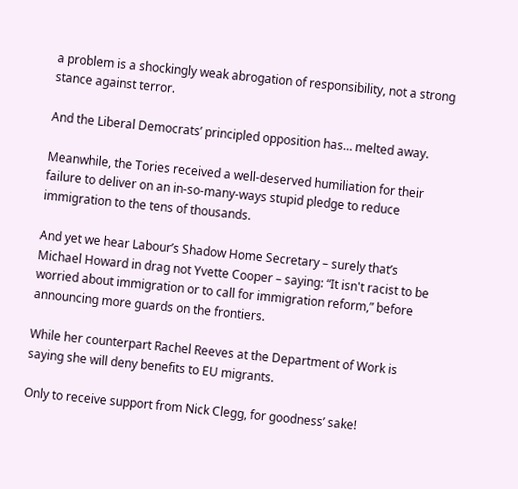a problem is a shockingly weak abrogation of responsibility, not a strong stance against terror.

And the Liberal Democrats’ principled opposition has… melted away.

Meanwhile, the Tories received a well-deserved humiliation for their failure to deliver on an in-so-many-ways stupid pledge to reduce immigration to the tens of thousands.

And yet we hear Labour’s Shadow Home Secretary – surely that’s Michael Howard in drag not Yvette Cooper – saying: “It isn't racist to be worried about immigration or to call for immigration reform,” before announcing more guards on the frontiers.

While her counterpart Rachel Reeves at the Department of Work is saying she will deny benefits to EU migrants.

Only to receive support from Nick Clegg, for goodness’ sake!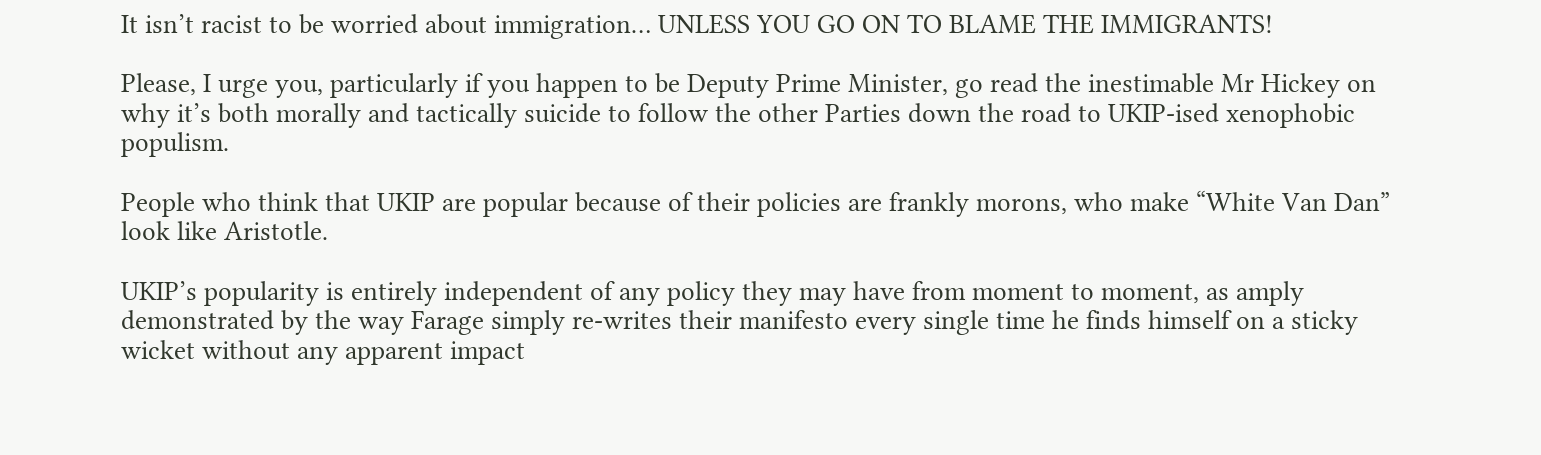It isn’t racist to be worried about immigration… UNLESS YOU GO ON TO BLAME THE IMMIGRANTS!

Please, I urge you, particularly if you happen to be Deputy Prime Minister, go read the inestimable Mr Hickey on why it’s both morally and tactically suicide to follow the other Parties down the road to UKIP-ised xenophobic populism.

People who think that UKIP are popular because of their policies are frankly morons, who make “White Van Dan” look like Aristotle.

UKIP’s popularity is entirely independent of any policy they may have from moment to moment, as amply demonstrated by the way Farage simply re-writes their manifesto every single time he finds himself on a sticky wicket without any apparent impact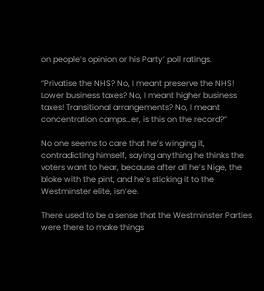on people’s opinion or his Party’ poll ratings.

“Privatise the NHS? No, I meant preserve the NHS! Lower business taxes? No, I meant higher business taxes! Transitional arrangements? No, I meant concentration camps…er, is this on the record?”

No one seems to care that he’s winging it, contradicting himself, saying anything he thinks the voters want to hear, because after all he’s Nige, the bloke with the pint, and he’s sticking it to the Westminster elite, isn’ee.

There used to be a sense that the Westminster Parties were there to make things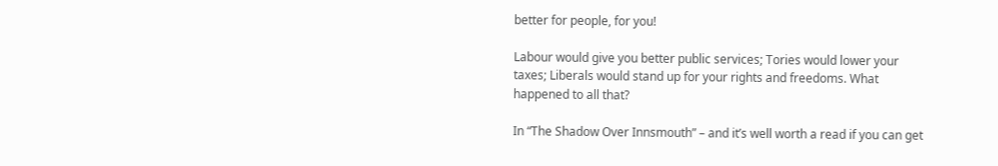better for people, for you!

Labour would give you better public services; Tories would lower your taxes; Liberals would stand up for your rights and freedoms. What happened to all that?

In “The Shadow Over Innsmouth” – and it’s well worth a read if you can get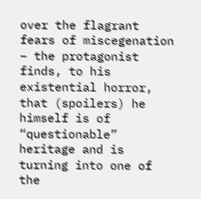over the flagrant fears of miscegenation – the protagonist finds, to his existential horror, that (spoilers) he himself is of “questionable” heritage and is turning into one of the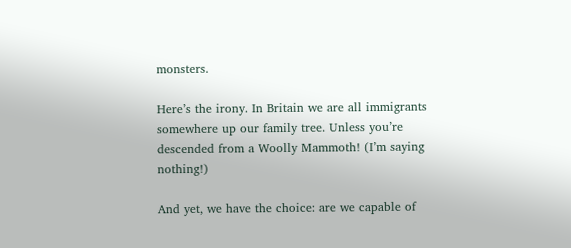monsters.

Here’s the irony. In Britain we are all immigrants somewhere up our family tree. Unless you’re descended from a Woolly Mammoth! (I’m saying nothing!)

And yet, we have the choice: are we capable of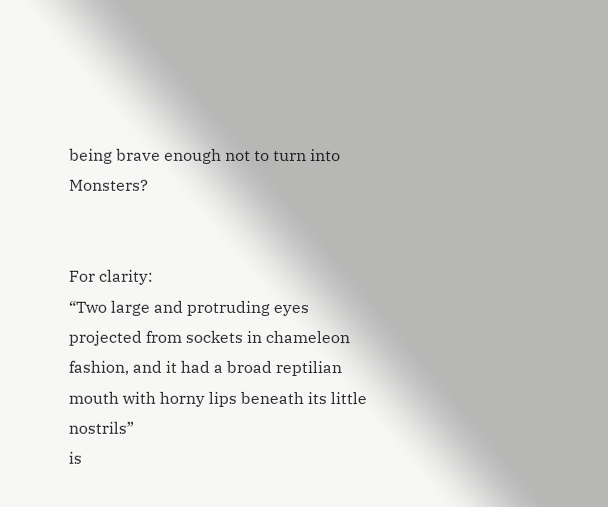being brave enough not to turn into Monsters?


For clarity:
“Two large and protruding eyes projected from sockets in chameleon fashion, and it had a broad reptilian mouth with horny lips beneath its little nostrils”
is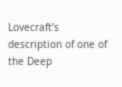Lovecraft’s description of one of the Deep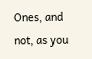Ones, and not, as you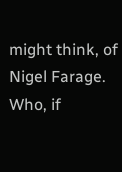might think, of Nigel Farage. Who, if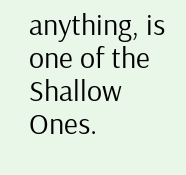anything, is one of the Shallow Ones.